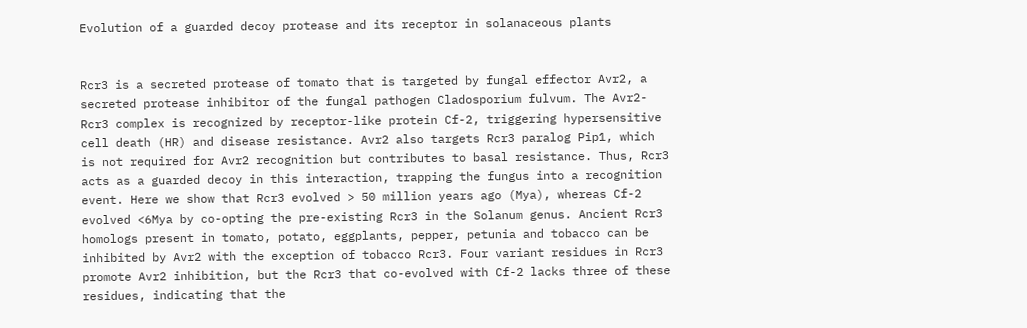Evolution of a guarded decoy protease and its receptor in solanaceous plants


Rcr3 is a secreted protease of tomato that is targeted by fungal effector Avr2, a secreted protease inhibitor of the fungal pathogen Cladosporium fulvum. The Avr2-Rcr3 complex is recognized by receptor-like protein Cf-2, triggering hypersensitive cell death (HR) and disease resistance. Avr2 also targets Rcr3 paralog Pip1, which is not required for Avr2 recognition but contributes to basal resistance. Thus, Rcr3 acts as a guarded decoy in this interaction, trapping the fungus into a recognition event. Here we show that Rcr3 evolved > 50 million years ago (Mya), whereas Cf-2 evolved <6Mya by co-opting the pre-existing Rcr3 in the Solanum genus. Ancient Rcr3 homologs present in tomato, potato, eggplants, pepper, petunia and tobacco can be inhibited by Avr2 with the exception of tobacco Rcr3. Four variant residues in Rcr3 promote Avr2 inhibition, but the Rcr3 that co-evolved with Cf-2 lacks three of these residues, indicating that the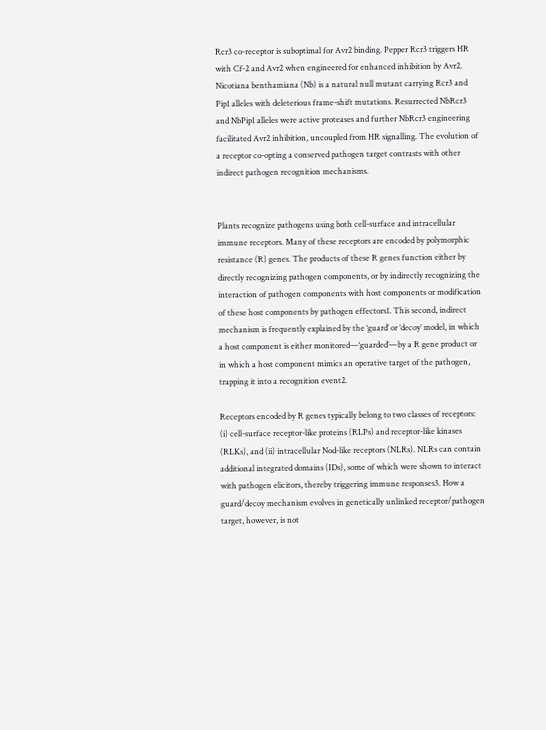Rcr3 co-receptor is suboptimal for Avr2 binding. Pepper Rcr3 triggers HR with Cf-2 and Avr2 when engineered for enhanced inhibition by Avr2. Nicotiana benthamiana (Nb) is a natural null mutant carrying Rcr3 and Pip1 alleles with deleterious frame-shift mutations. Resurrected NbRcr3 and NbPip1 alleles were active proteases and further NbRcr3 engineering facilitated Avr2 inhibition, uncoupled from HR signalling. The evolution of a receptor co-opting a conserved pathogen target contrasts with other indirect pathogen recognition mechanisms.


Plants recognize pathogens using both cell-surface and intracellular immune receptors. Many of these receptors are encoded by polymorphic resistance (R) genes. The products of these R genes function either by directly recognizing pathogen components, or by indirectly recognizing the interaction of pathogen components with host components or modification of these host components by pathogen effectors1. This second, indirect mechanism is frequently explained by the ‘guard’ or ‘decoy’ model, in which a host component is either monitored—‘guarded’—by a R gene product or in which a host component mimics an operative target of the pathogen, trapping it into a recognition event2.

Receptors encoded by R genes typically belong to two classes of receptors: (i) cell-surface receptor-like proteins (RLPs) and receptor-like kinases (RLKs), and (ii) intracellular Nod-like receptors (NLRs). NLRs can contain additional integrated domains (IDs), some of which were shown to interact with pathogen elicitors, thereby triggering immune responses3. How a guard/decoy mechanism evolves in genetically unlinked receptor/pathogen target, however, is not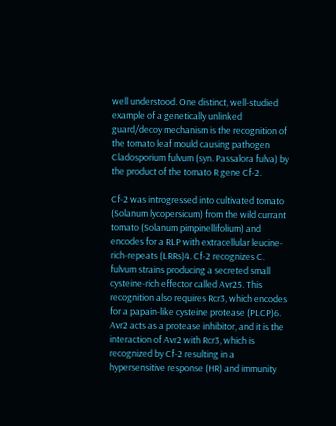well understood. One distinct, well-studied example of a genetically unlinked guard/decoy mechanism is the recognition of the tomato leaf mould causing pathogen Cladosporium fulvum (syn. Passalora fulva) by the product of the tomato R gene Cf-2.

Cf-2 was introgressed into cultivated tomato (Solanum lycopersicum) from the wild currant tomato (Solanum pimpinellifolium) and encodes for a RLP with extracellular leucine-rich-repeats (LRRs)4. Cf-2 recognizes C. fulvum strains producing a secreted small cysteine-rich effector called Avr25. This recognition also requires Rcr3, which encodes for a papain-like cysteine protease (PLCP)6. Avr2 acts as a protease inhibitor, and it is the interaction of Avr2 with Rcr3, which is recognized by Cf-2 resulting in a hypersensitive response (HR) and immunity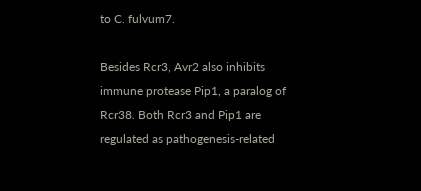to C. fulvum7.

Besides Rcr3, Avr2 also inhibits immune protease Pip1, a paralog of Rcr38. Both Rcr3 and Pip1 are regulated as pathogenesis-related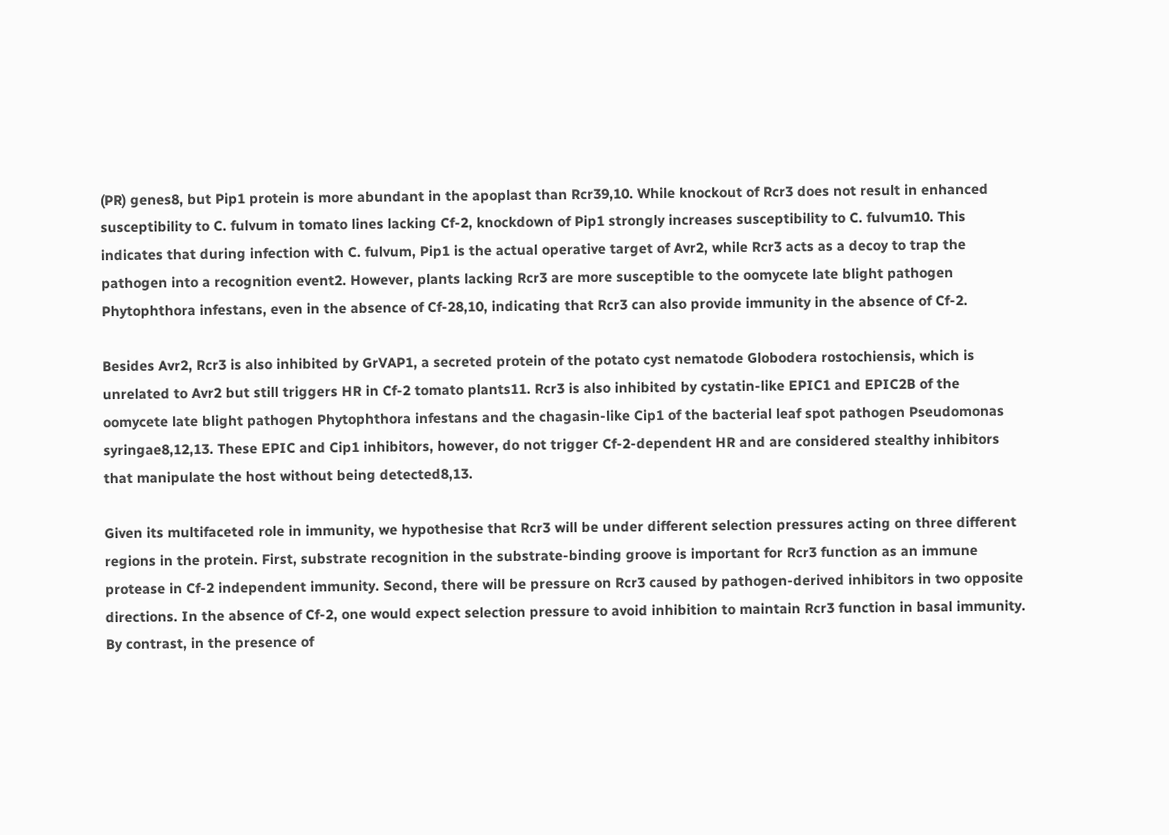(PR) genes8, but Pip1 protein is more abundant in the apoplast than Rcr39,10. While knockout of Rcr3 does not result in enhanced susceptibility to C. fulvum in tomato lines lacking Cf-2, knockdown of Pip1 strongly increases susceptibility to C. fulvum10. This indicates that during infection with C. fulvum, Pip1 is the actual operative target of Avr2, while Rcr3 acts as a decoy to trap the pathogen into a recognition event2. However, plants lacking Rcr3 are more susceptible to the oomycete late blight pathogen Phytophthora infestans, even in the absence of Cf-28,10, indicating that Rcr3 can also provide immunity in the absence of Cf-2.

Besides Avr2, Rcr3 is also inhibited by GrVAP1, a secreted protein of the potato cyst nematode Globodera rostochiensis, which is unrelated to Avr2 but still triggers HR in Cf-2 tomato plants11. Rcr3 is also inhibited by cystatin-like EPIC1 and EPIC2B of the oomycete late blight pathogen Phytophthora infestans and the chagasin-like Cip1 of the bacterial leaf spot pathogen Pseudomonas syringae8,12,13. These EPIC and Cip1 inhibitors, however, do not trigger Cf-2-dependent HR and are considered stealthy inhibitors that manipulate the host without being detected8,13.

Given its multifaceted role in immunity, we hypothesise that Rcr3 will be under different selection pressures acting on three different regions in the protein. First, substrate recognition in the substrate-binding groove is important for Rcr3 function as an immune protease in Cf-2 independent immunity. Second, there will be pressure on Rcr3 caused by pathogen-derived inhibitors in two opposite directions. In the absence of Cf-2, one would expect selection pressure to avoid inhibition to maintain Rcr3 function in basal immunity. By contrast, in the presence of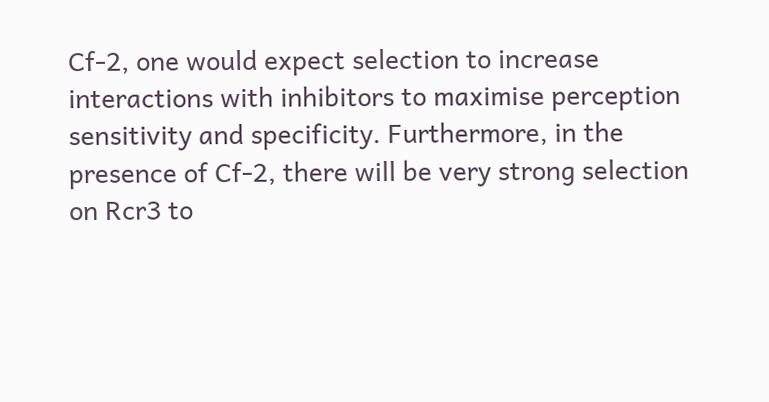Cf-2, one would expect selection to increase interactions with inhibitors to maximise perception sensitivity and specificity. Furthermore, in the presence of Cf-2, there will be very strong selection on Rcr3 to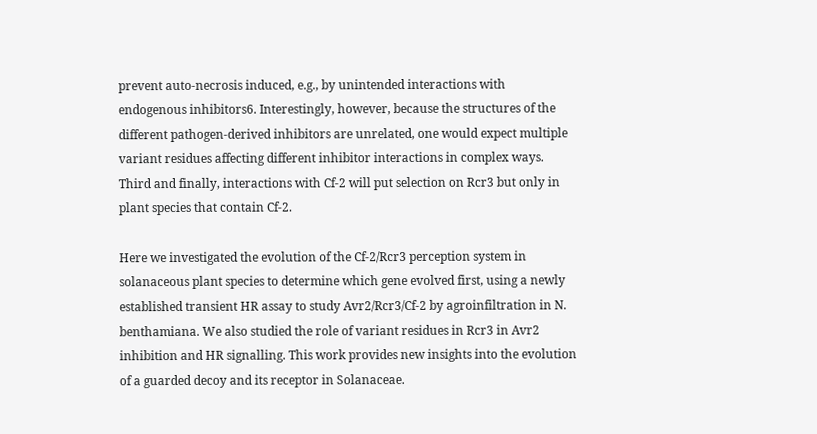prevent auto-necrosis induced, e.g., by unintended interactions with endogenous inhibitors6. Interestingly, however, because the structures of the different pathogen-derived inhibitors are unrelated, one would expect multiple variant residues affecting different inhibitor interactions in complex ways. Third and finally, interactions with Cf-2 will put selection on Rcr3 but only in plant species that contain Cf-2.

Here we investigated the evolution of the Cf-2/Rcr3 perception system in solanaceous plant species to determine which gene evolved first, using a newly established transient HR assay to study Avr2/Rcr3/Cf-2 by agroinfiltration in N. benthamiana. We also studied the role of variant residues in Rcr3 in Avr2 inhibition and HR signalling. This work provides new insights into the evolution of a guarded decoy and its receptor in Solanaceae.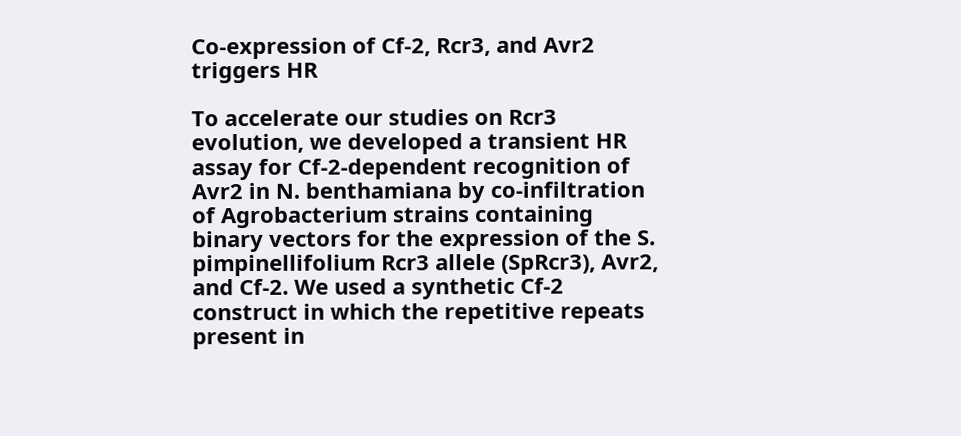Co-expression of Cf-2, Rcr3, and Avr2 triggers HR

To accelerate our studies on Rcr3 evolution, we developed a transient HR assay for Cf-2-dependent recognition of Avr2 in N. benthamiana by co-infiltration of Agrobacterium strains containing binary vectors for the expression of the S. pimpinellifolium Rcr3 allele (SpRcr3), Avr2, and Cf-2. We used a synthetic Cf-2 construct in which the repetitive repeats present in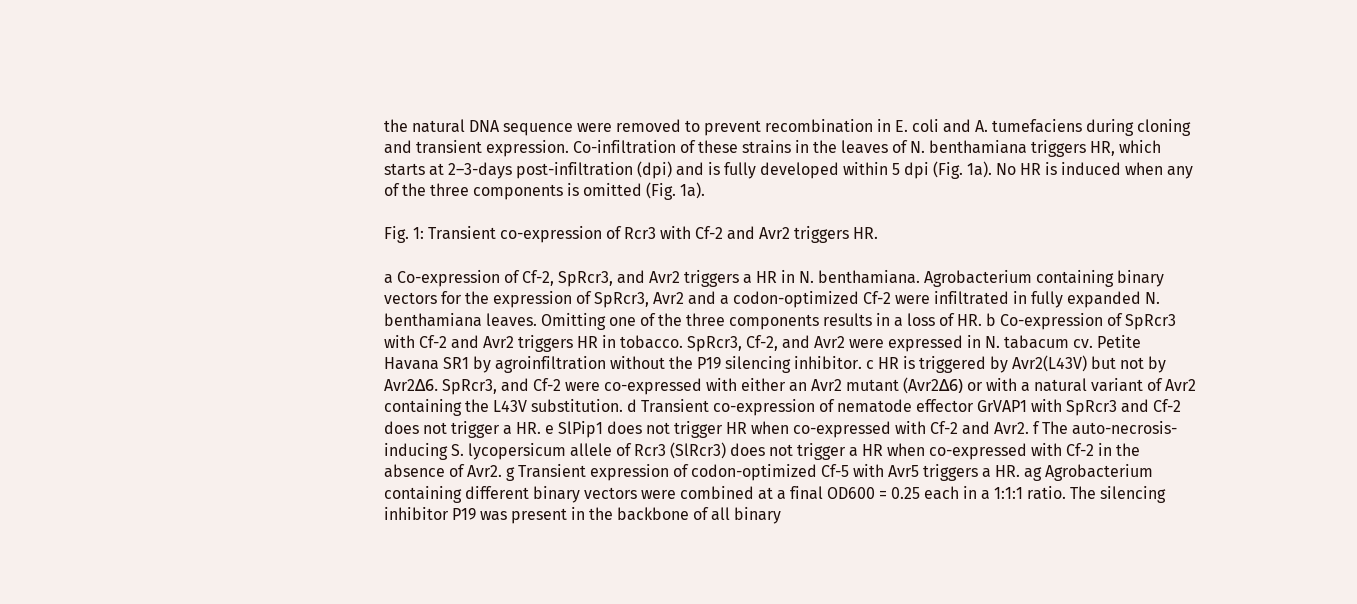the natural DNA sequence were removed to prevent recombination in E. coli and A. tumefaciens during cloning and transient expression. Co-infiltration of these strains in the leaves of N. benthamiana triggers HR, which starts at 2–3-days post-infiltration (dpi) and is fully developed within 5 dpi (Fig. 1a). No HR is induced when any of the three components is omitted (Fig. 1a).

Fig. 1: Transient co-expression of Rcr3 with Cf-2 and Avr2 triggers HR.

a Co-expression of Cf-2, SpRcr3, and Avr2 triggers a HR in N. benthamiana. Agrobacterium containing binary vectors for the expression of SpRcr3, Avr2 and a codon-optimized Cf-2 were infiltrated in fully expanded N. benthamiana leaves. Omitting one of the three components results in a loss of HR. b Co-expression of SpRcr3 with Cf-2 and Avr2 triggers HR in tobacco. SpRcr3, Cf-2, and Avr2 were expressed in N. tabacum cv. Petite Havana SR1 by agroinfiltration without the P19 silencing inhibitor. c HR is triggered by Avr2(L43V) but not by Avr2Δ6. SpRcr3, and Cf-2 were co-expressed with either an Avr2 mutant (Avr2Δ6) or with a natural variant of Avr2 containing the L43V substitution. d Transient co-expression of nematode effector GrVAP1 with SpRcr3 and Cf-2 does not trigger a HR. e SlPip1 does not trigger HR when co-expressed with Cf-2 and Avr2. f The auto-necrosis-inducing S. lycopersicum allele of Rcr3 (SlRcr3) does not trigger a HR when co-expressed with Cf-2 in the absence of Avr2. g Transient expression of codon-optimized Cf-5 with Avr5 triggers a HR. ag Agrobacterium containing different binary vectors were combined at a final OD600 = 0.25 each in a 1:1:1 ratio. The silencing inhibitor P19 was present in the backbone of all binary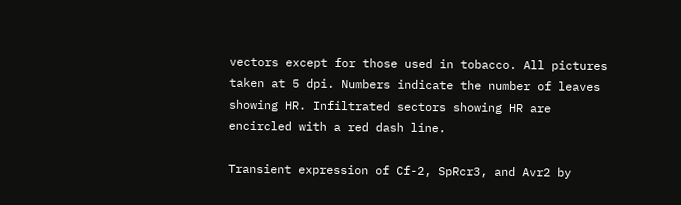vectors except for those used in tobacco. All pictures taken at 5 dpi. Numbers indicate the number of leaves showing HR. Infiltrated sectors showing HR are encircled with a red dash line.

Transient expression of Cf-2, SpRcr3, and Avr2 by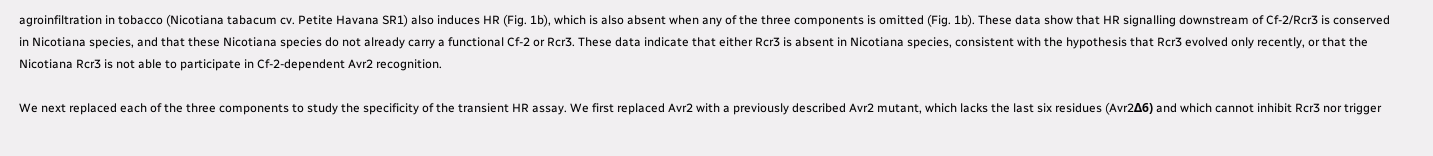agroinfiltration in tobacco (Nicotiana tabacum cv. Petite Havana SR1) also induces HR (Fig. 1b), which is also absent when any of the three components is omitted (Fig. 1b). These data show that HR signalling downstream of Cf-2/Rcr3 is conserved in Nicotiana species, and that these Nicotiana species do not already carry a functional Cf-2 or Rcr3. These data indicate that either Rcr3 is absent in Nicotiana species, consistent with the hypothesis that Rcr3 evolved only recently, or that the Nicotiana Rcr3 is not able to participate in Cf-2-dependent Avr2 recognition.

We next replaced each of the three components to study the specificity of the transient HR assay. We first replaced Avr2 with a previously described Avr2 mutant, which lacks the last six residues (Avr2Δ6) and which cannot inhibit Rcr3 nor trigger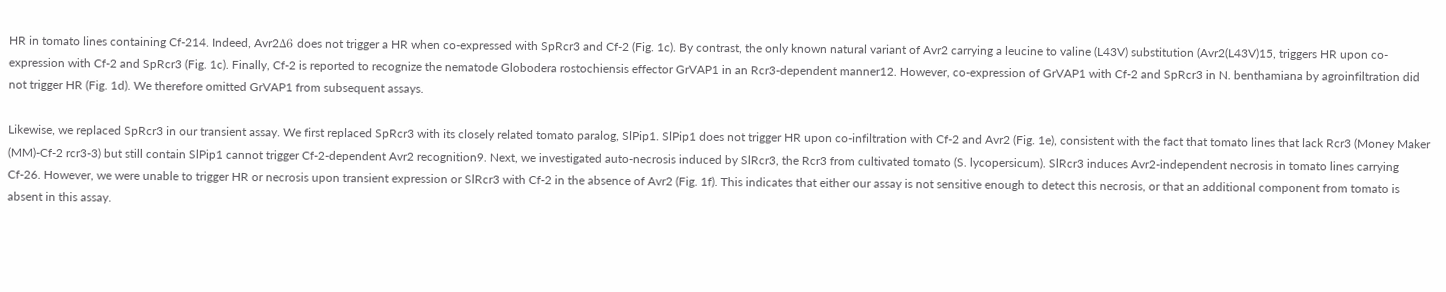HR in tomato lines containing Cf-214. Indeed, Avr2Δ6 does not trigger a HR when co-expressed with SpRcr3 and Cf-2 (Fig. 1c). By contrast, the only known natural variant of Avr2 carrying a leucine to valine (L43V) substitution (Avr2(L43V)15, triggers HR upon co-expression with Cf-2 and SpRcr3 (Fig. 1c). Finally, Cf-2 is reported to recognize the nematode Globodera rostochiensis effector GrVAP1 in an Rcr3-dependent manner12. However, co-expression of GrVAP1 with Cf-2 and SpRcr3 in N. benthamiana by agroinfiltration did not trigger HR (Fig. 1d). We therefore omitted GrVAP1 from subsequent assays.

Likewise, we replaced SpRcr3 in our transient assay. We first replaced SpRcr3 with its closely related tomato paralog, SlPip1. SlPip1 does not trigger HR upon co-infiltration with Cf-2 and Avr2 (Fig. 1e), consistent with the fact that tomato lines that lack Rcr3 (Money Maker (MM)-Cf-2 rcr3-3) but still contain SlPip1 cannot trigger Cf-2-dependent Avr2 recognition9. Next, we investigated auto-necrosis induced by SlRcr3, the Rcr3 from cultivated tomato (S. lycopersicum). SlRcr3 induces Avr2-independent necrosis in tomato lines carrying Cf-26. However, we were unable to trigger HR or necrosis upon transient expression or SlRcr3 with Cf-2 in the absence of Avr2 (Fig. 1f). This indicates that either our assay is not sensitive enough to detect this necrosis, or that an additional component from tomato is absent in this assay.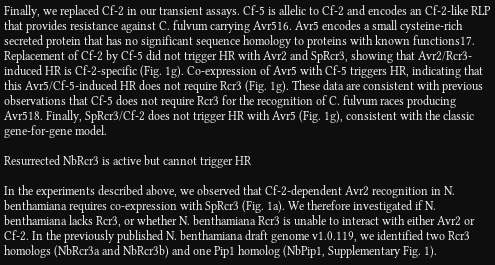Finally, we replaced Cf-2 in our transient assays. Cf-5 is allelic to Cf-2 and encodes an Cf-2-like RLP that provides resistance against C. fulvum carrying Avr516. Avr5 encodes a small cysteine-rich secreted protein that has no significant sequence homology to proteins with known functions17. Replacement of Cf-2 by Cf-5 did not trigger HR with Avr2 and SpRcr3, showing that Avr2/Rcr3-induced HR is Cf-2-specific (Fig. 1g). Co-expression of Avr5 with Cf-5 triggers HR, indicating that this Avr5/Cf-5-induced HR does not require Rcr3 (Fig. 1g). These data are consistent with previous observations that Cf-5 does not require Rcr3 for the recognition of C. fulvum races producing Avr518. Finally, SpRcr3/Cf-2 does not trigger HR with Avr5 (Fig. 1g), consistent with the classic gene-for-gene model.

Resurrected NbRcr3 is active but cannot trigger HR

In the experiments described above, we observed that Cf-2-dependent Avr2 recognition in N. benthamiana requires co-expression with SpRcr3 (Fig. 1a). We therefore investigated if N. benthamiana lacks Rcr3, or whether N. benthamiana Rcr3 is unable to interact with either Avr2 or Cf-2. In the previously published N. benthamiana draft genome v1.0.119, we identified two Rcr3 homologs (NbRcr3a and NbRcr3b) and one Pip1 homolog (NbPip1, Supplementary Fig. 1).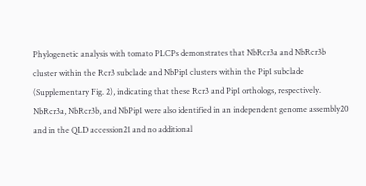Phylogenetic analysis with tomato PLCPs demonstrates that NbRcr3a and NbRcr3b cluster within the Rcr3 subclade and NbPip1 clusters within the Pip1 subclade (Supplementary Fig. 2), indicating that these Rcr3 and Pip1 orthologs, respectively. NbRcr3a, NbRcr3b, and NbPip1 were also identified in an independent genome assembly20 and in the QLD accession21 and no additional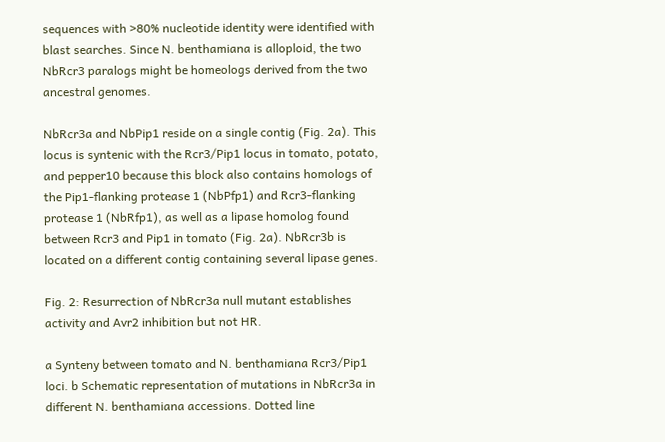sequences with >80% nucleotide identity were identified with blast searches. Since N. benthamiana is alloploid, the two NbRcr3 paralogs might be homeologs derived from the two ancestral genomes.

NbRcr3a and NbPip1 reside on a single contig (Fig. 2a). This locus is syntenic with the Rcr3/Pip1 locus in tomato, potato, and pepper10 because this block also contains homologs of the Pip1-flanking protease 1 (NbPfp1) and Rcr3-flanking protease 1 (NbRfp1), as well as a lipase homolog found between Rcr3 and Pip1 in tomato (Fig. 2a). NbRcr3b is located on a different contig containing several lipase genes.

Fig. 2: Resurrection of NbRcr3a null mutant establishes activity and Avr2 inhibition but not HR.

a Synteny between tomato and N. benthamiana Rcr3/Pip1 loci. b Schematic representation of mutations in NbRcr3a in different N. benthamiana accessions. Dotted line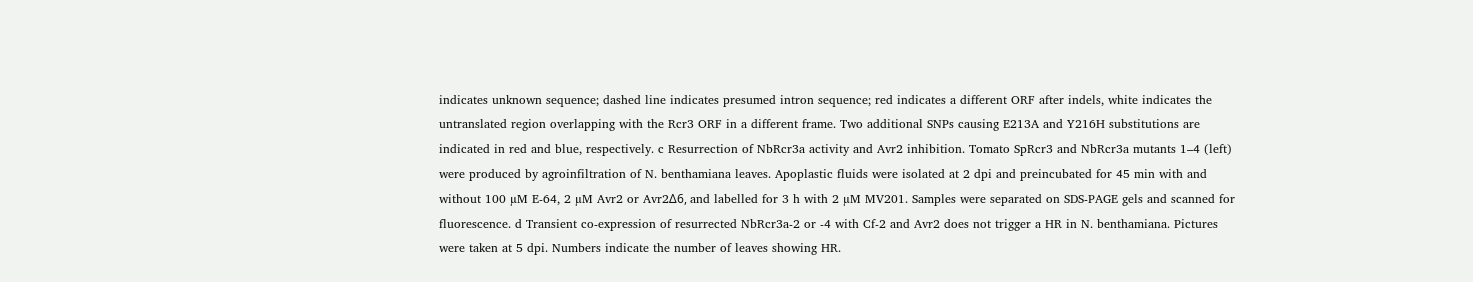indicates unknown sequence; dashed line indicates presumed intron sequence; red indicates a different ORF after indels, white indicates the untranslated region overlapping with the Rcr3 ORF in a different frame. Two additional SNPs causing E213A and Y216H substitutions are indicated in red and blue, respectively. c Resurrection of NbRcr3a activity and Avr2 inhibition. Tomato SpRcr3 and NbRcr3a mutants 1–4 (left) were produced by agroinfiltration of N. benthamiana leaves. Apoplastic fluids were isolated at 2 dpi and preincubated for 45 min with and without 100 µM E-64, 2 µM Avr2 or Avr2Δ6, and labelled for 3 h with 2 µM MV201. Samples were separated on SDS-PAGE gels and scanned for fluorescence. d Transient co-expression of resurrected NbRcr3a-2 or -4 with Cf-2 and Avr2 does not trigger a HR in N. benthamiana. Pictures were taken at 5 dpi. Numbers indicate the number of leaves showing HR.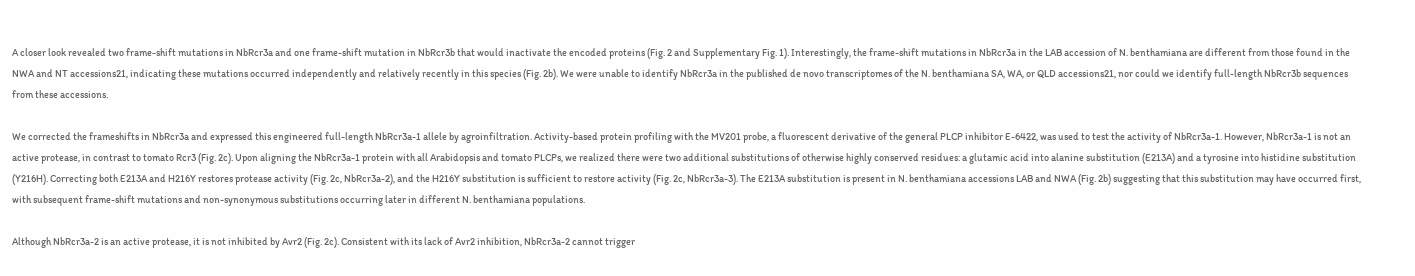A closer look revealed two frame-shift mutations in NbRcr3a and one frame-shift mutation in NbRcr3b that would inactivate the encoded proteins (Fig. 2 and Supplementary Fig. 1). Interestingly, the frame-shift mutations in NbRcr3a in the LAB accession of N. benthamiana are different from those found in the NWA and NT accessions21, indicating these mutations occurred independently and relatively recently in this species (Fig. 2b). We were unable to identify NbRcr3a in the published de novo transcriptomes of the N. benthamiana SA, WA, or QLD accessions21, nor could we identify full-length NbRcr3b sequences from these accessions.

We corrected the frameshifts in NbRcr3a and expressed this engineered full-length NbRcr3a-1 allele by agroinfiltration. Activity-based protein profiling with the MV201 probe, a fluorescent derivative of the general PLCP inhibitor E-6422, was used to test the activity of NbRcr3a-1. However, NbRcr3a-1 is not an active protease, in contrast to tomato Rcr3 (Fig. 2c). Upon aligning the NbRcr3a-1 protein with all Arabidopsis and tomato PLCPs, we realized there were two additional substitutions of otherwise highly conserved residues: a glutamic acid into alanine substitution (E213A) and a tyrosine into histidine substitution (Y216H). Correcting both E213A and H216Y restores protease activity (Fig. 2c, NbRcr3a-2), and the H216Y substitution is sufficient to restore activity (Fig. 2c, NbRcr3a-3). The E213A substitution is present in N. benthamiana accessions LAB and NWA (Fig. 2b) suggesting that this substitution may have occurred first, with subsequent frame-shift mutations and non-synonymous substitutions occurring later in different N. benthamiana populations.

Although NbRcr3a-2 is an active protease, it is not inhibited by Avr2 (Fig. 2c). Consistent with its lack of Avr2 inhibition, NbRcr3a-2 cannot trigger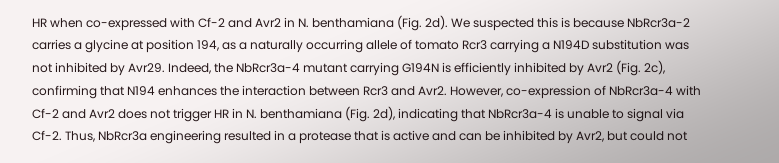HR when co-expressed with Cf-2 and Avr2 in N. benthamiana (Fig. 2d). We suspected this is because NbRcr3a-2 carries a glycine at position 194, as a naturally occurring allele of tomato Rcr3 carrying a N194D substitution was not inhibited by Avr29. Indeed, the NbRcr3a-4 mutant carrying G194N is efficiently inhibited by Avr2 (Fig. 2c), confirming that N194 enhances the interaction between Rcr3 and Avr2. However, co-expression of NbRcr3a-4 with Cf-2 and Avr2 does not trigger HR in N. benthamiana (Fig. 2d), indicating that NbRcr3a-4 is unable to signal via Cf-2. Thus, NbRcr3a engineering resulted in a protease that is active and can be inhibited by Avr2, but could not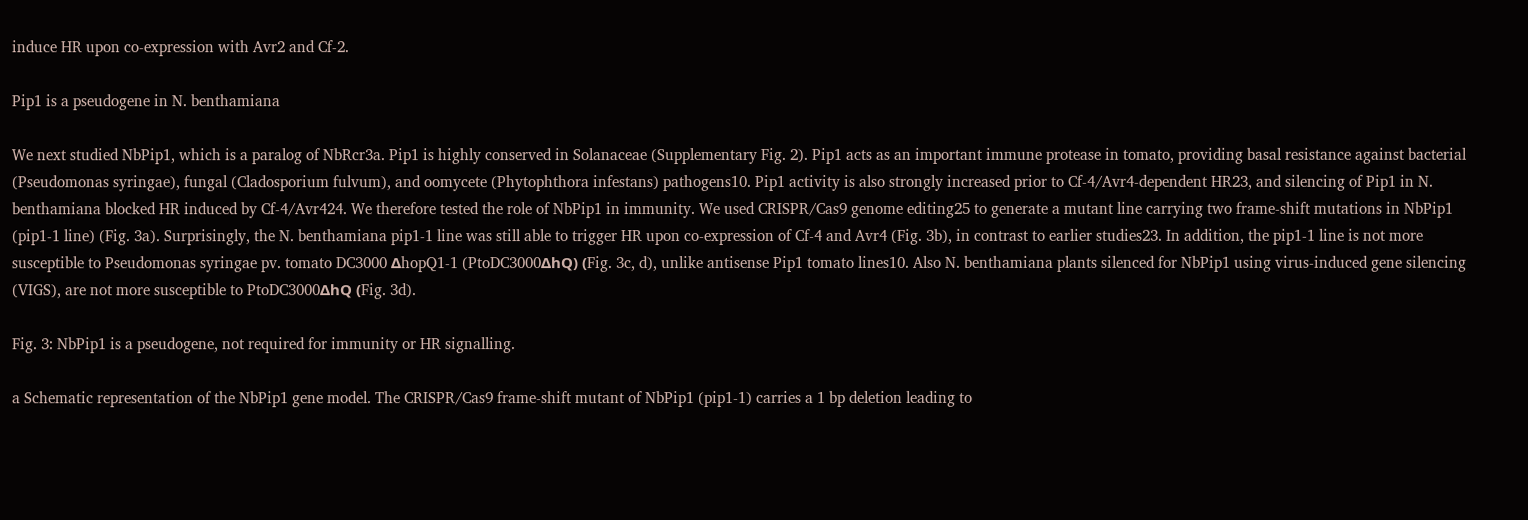induce HR upon co-expression with Avr2 and Cf-2.

Pip1 is a pseudogene in N. benthamiana

We next studied NbPip1, which is a paralog of NbRcr3a. Pip1 is highly conserved in Solanaceae (Supplementary Fig. 2). Pip1 acts as an important immune protease in tomato, providing basal resistance against bacterial (Pseudomonas syringae), fungal (Cladosporium fulvum), and oomycete (Phytophthora infestans) pathogens10. Pip1 activity is also strongly increased prior to Cf-4/Avr4-dependent HR23, and silencing of Pip1 in N. benthamiana blocked HR induced by Cf-4/Avr424. We therefore tested the role of NbPip1 in immunity. We used CRISPR/Cas9 genome editing25 to generate a mutant line carrying two frame-shift mutations in NbPip1 (pip1-1 line) (Fig. 3a). Surprisingly, the N. benthamiana pip1-1 line was still able to trigger HR upon co-expression of Cf-4 and Avr4 (Fig. 3b), in contrast to earlier studies23. In addition, the pip1-1 line is not more susceptible to Pseudomonas syringae pv. tomato DC3000 ΔhopQ1-1 (PtoDC3000ΔhQ) (Fig. 3c, d), unlike antisense Pip1 tomato lines10. Also N. benthamiana plants silenced for NbPip1 using virus-induced gene silencing (VIGS), are not more susceptible to PtoDC3000ΔhQ (Fig. 3d).

Fig. 3: NbPip1 is a pseudogene, not required for immunity or HR signalling.

a Schematic representation of the NbPip1 gene model. The CRISPR/Cas9 frame-shift mutant of NbPip1 (pip1-1) carries a 1 bp deletion leading to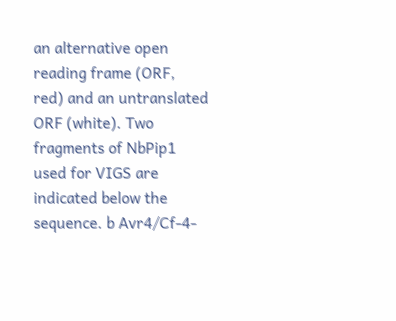an alternative open reading frame (ORF, red) and an untranslated ORF (white). Two fragments of NbPip1 used for VIGS are indicated below the sequence. b Avr4/Cf-4-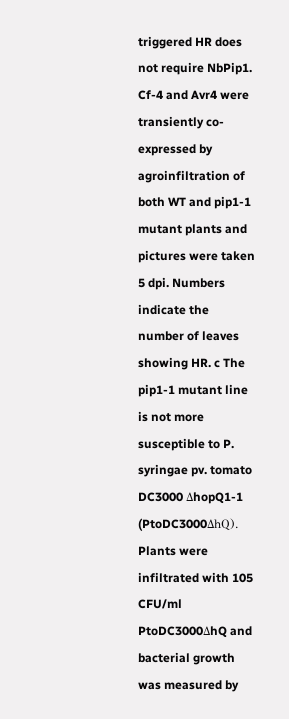triggered HR does not require NbPip1. Cf-4 and Avr4 were transiently co-expressed by agroinfiltration of both WT and pip1-1 mutant plants and pictures were taken 5 dpi. Numbers indicate the number of leaves showing HR. c The pip1-1 mutant line is not more susceptible to P. syringae pv. tomato DC3000 ΔhopQ1-1 (PtoDC3000ΔhQ). Plants were infiltrated with 105 CFU/ml PtoDC3000ΔhQ and bacterial growth was measured by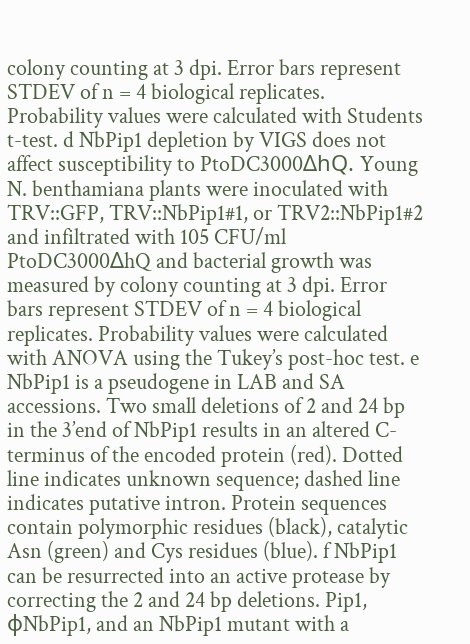colony counting at 3 dpi. Error bars represent STDEV of n = 4 biological replicates. Probability values were calculated with Students t-test. d NbPip1 depletion by VIGS does not affect susceptibility to PtoDC3000ΔhQ. Young N. benthamiana plants were inoculated with TRV::GFP, TRV::NbPip1#1, or TRV2::NbPip1#2 and infiltrated with 105 CFU/ml PtoDC3000ΔhQ and bacterial growth was measured by colony counting at 3 dpi. Error bars represent STDEV of n = 4 biological replicates. Probability values were calculated with ANOVA using the Tukey’s post-hoc test. e NbPip1 is a pseudogene in LAB and SA accessions. Two small deletions of 2 and 24 bp in the 3’end of NbPip1 results in an altered C-terminus of the encoded protein (red). Dotted line indicates unknown sequence; dashed line indicates putative intron. Protein sequences contain polymorphic residues (black), catalytic Asn (green) and Cys residues (blue). f NbPip1 can be resurrected into an active protease by correcting the 2 and 24 bp deletions. Pip1, φNbPip1, and an NbPip1 mutant with a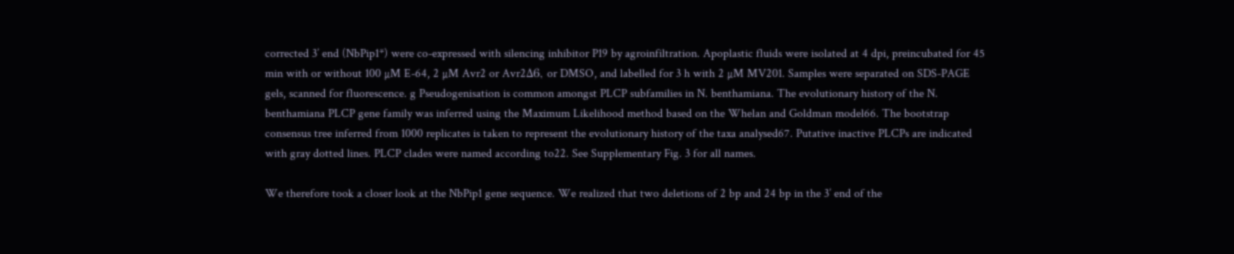corrected 3’ end (NbPip1*) were co-expressed with silencing inhibitor P19 by agroinfiltration. Apoplastic fluids were isolated at 4 dpi, preincubated for 45 min with or without 100 µM E-64, 2 µM Avr2 or Avr2Δ6, or DMSO, and labelled for 3 h with 2 µM MV201. Samples were separated on SDS-PAGE gels, scanned for fluorescence. g Pseudogenisation is common amongst PLCP subfamilies in N. benthamiana. The evolutionary history of the N. benthamiana PLCP gene family was inferred using the Maximum Likelihood method based on the Whelan and Goldman model66. The bootstrap consensus tree inferred from 1000 replicates is taken to represent the evolutionary history of the taxa analysed67. Putative inactive PLCPs are indicated with gray dotted lines. PLCP clades were named according to22. See Supplementary Fig. 3 for all names.

We therefore took a closer look at the NbPip1 gene sequence. We realized that two deletions of 2 bp and 24 bp in the 3’ end of the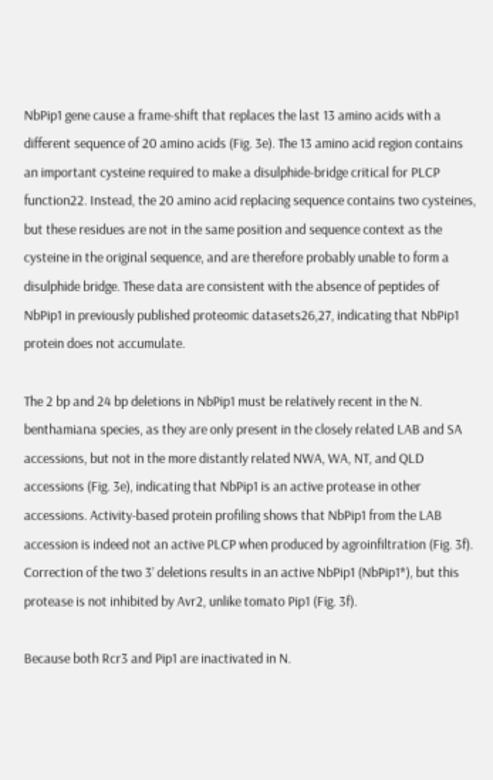NbPip1 gene cause a frame-shift that replaces the last 13 amino acids with a different sequence of 20 amino acids (Fig. 3e). The 13 amino acid region contains an important cysteine required to make a disulphide-bridge critical for PLCP function22. Instead, the 20 amino acid replacing sequence contains two cysteines, but these residues are not in the same position and sequence context as the cysteine in the original sequence, and are therefore probably unable to form a disulphide bridge. These data are consistent with the absence of peptides of NbPip1 in previously published proteomic datasets26,27, indicating that NbPip1 protein does not accumulate.

The 2 bp and 24 bp deletions in NbPip1 must be relatively recent in the N. benthamiana species, as they are only present in the closely related LAB and SA accessions, but not in the more distantly related NWA, WA, NT, and QLD accessions (Fig. 3e), indicating that NbPip1 is an active protease in other accessions. Activity-based protein profiling shows that NbPip1 from the LAB accession is indeed not an active PLCP when produced by agroinfiltration (Fig. 3f). Correction of the two 3’ deletions results in an active NbPip1 (NbPip1*), but this protease is not inhibited by Avr2, unlike tomato Pip1 (Fig. 3f).

Because both Rcr3 and Pip1 are inactivated in N.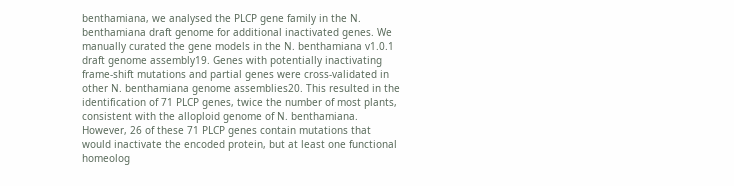benthamiana, we analysed the PLCP gene family in the N. benthamiana draft genome for additional inactivated genes. We manually curated the gene models in the N. benthamiana v1.0.1 draft genome assembly19. Genes with potentially inactivating frame-shift mutations and partial genes were cross-validated in other N. benthamiana genome assemblies20. This resulted in the identification of 71 PLCP genes, twice the number of most plants, consistent with the alloploid genome of N. benthamiana. However, 26 of these 71 PLCP genes contain mutations that would inactivate the encoded protein, but at least one functional homeolog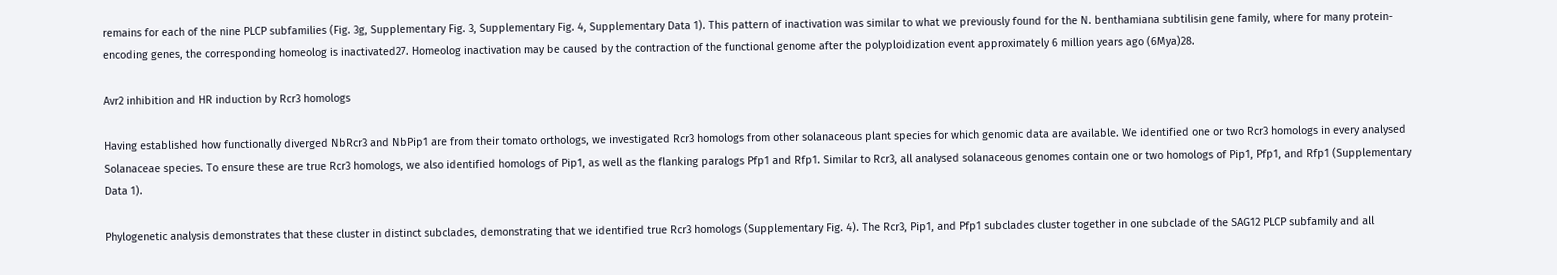remains for each of the nine PLCP subfamilies (Fig. 3g, Supplementary Fig. 3, Supplementary Fig. 4, Supplementary Data 1). This pattern of inactivation was similar to what we previously found for the N. benthamiana subtilisin gene family, where for many protein-encoding genes, the corresponding homeolog is inactivated27. Homeolog inactivation may be caused by the contraction of the functional genome after the polyploidization event approximately 6 million years ago (6Mya)28.

Avr2 inhibition and HR induction by Rcr3 homologs

Having established how functionally diverged NbRcr3 and NbPip1 are from their tomato orthologs, we investigated Rcr3 homologs from other solanaceous plant species for which genomic data are available. We identified one or two Rcr3 homologs in every analysed Solanaceae species. To ensure these are true Rcr3 homologs, we also identified homologs of Pip1, as well as the flanking paralogs Pfp1 and Rfp1. Similar to Rcr3, all analysed solanaceous genomes contain one or two homologs of Pip1, Pfp1, and Rfp1 (Supplementary Data 1).

Phylogenetic analysis demonstrates that these cluster in distinct subclades, demonstrating that we identified true Rcr3 homologs (Supplementary Fig. 4). The Rcr3, Pip1, and Pfp1 subclades cluster together in one subclade of the SAG12 PLCP subfamily and all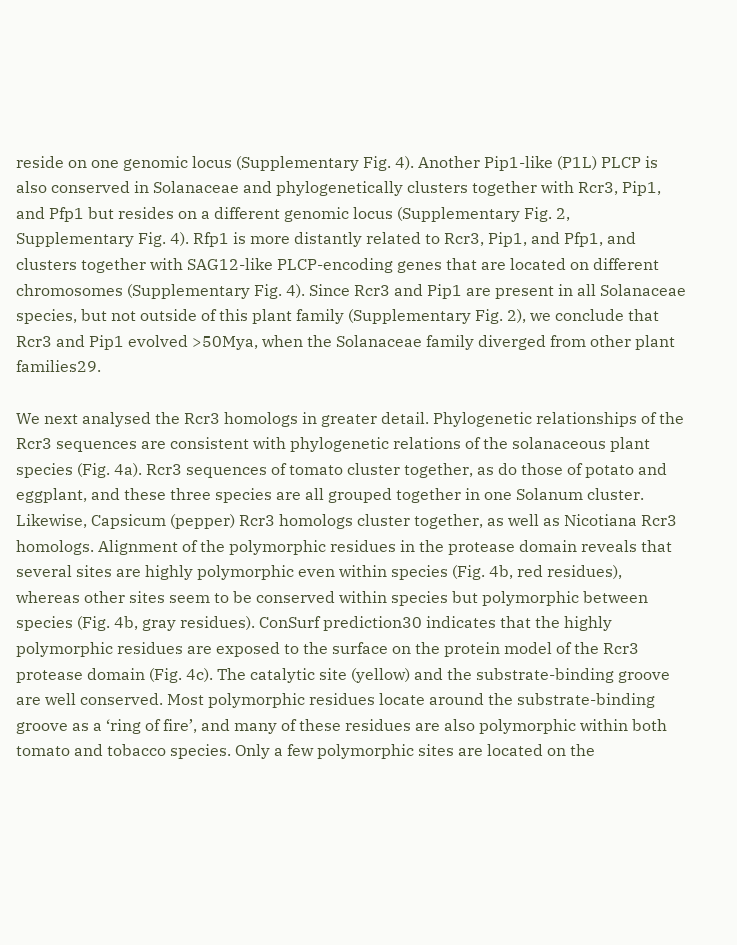reside on one genomic locus (Supplementary Fig. 4). Another Pip1-like (P1L) PLCP is also conserved in Solanaceae and phylogenetically clusters together with Rcr3, Pip1, and Pfp1 but resides on a different genomic locus (Supplementary Fig. 2, Supplementary Fig. 4). Rfp1 is more distantly related to Rcr3, Pip1, and Pfp1, and clusters together with SAG12-like PLCP-encoding genes that are located on different chromosomes (Supplementary Fig. 4). Since Rcr3 and Pip1 are present in all Solanaceae species, but not outside of this plant family (Supplementary Fig. 2), we conclude that Rcr3 and Pip1 evolved >50Mya, when the Solanaceae family diverged from other plant families29.

We next analysed the Rcr3 homologs in greater detail. Phylogenetic relationships of the Rcr3 sequences are consistent with phylogenetic relations of the solanaceous plant species (Fig. 4a). Rcr3 sequences of tomato cluster together, as do those of potato and eggplant, and these three species are all grouped together in one Solanum cluster. Likewise, Capsicum (pepper) Rcr3 homologs cluster together, as well as Nicotiana Rcr3 homologs. Alignment of the polymorphic residues in the protease domain reveals that several sites are highly polymorphic even within species (Fig. 4b, red residues), whereas other sites seem to be conserved within species but polymorphic between species (Fig. 4b, gray residues). ConSurf prediction30 indicates that the highly polymorphic residues are exposed to the surface on the protein model of the Rcr3 protease domain (Fig. 4c). The catalytic site (yellow) and the substrate-binding groove are well conserved. Most polymorphic residues locate around the substrate-binding groove as a ‘ring of fire’, and many of these residues are also polymorphic within both tomato and tobacco species. Only a few polymorphic sites are located on the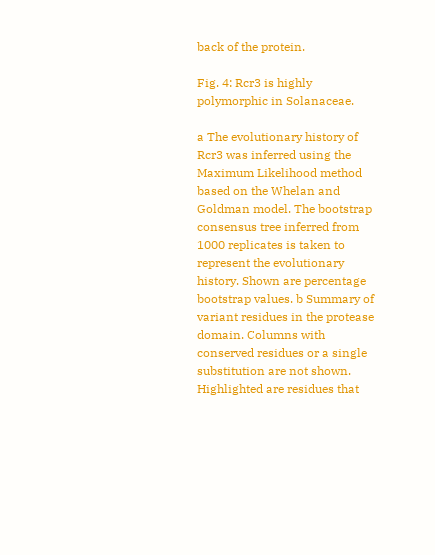back of the protein.

Fig. 4: Rcr3 is highly polymorphic in Solanaceae.

a The evolutionary history of Rcr3 was inferred using the Maximum Likelihood method based on the Whelan and Goldman model. The bootstrap consensus tree inferred from 1000 replicates is taken to represent the evolutionary history. Shown are percentage bootstrap values. b Summary of variant residues in the protease domain. Columns with conserved residues or a single substitution are not shown. Highlighted are residues that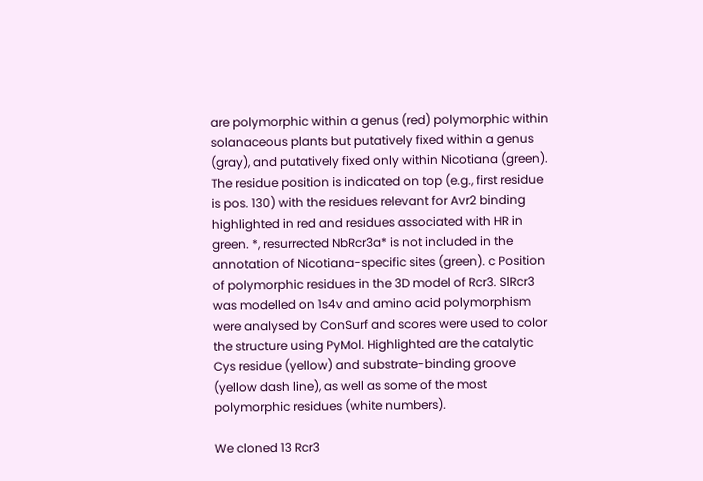are polymorphic within a genus (red) polymorphic within solanaceous plants but putatively fixed within a genus (gray), and putatively fixed only within Nicotiana (green). The residue position is indicated on top (e.g., first residue is pos. 130) with the residues relevant for Avr2 binding highlighted in red and residues associated with HR in green. *, resurrected NbRcr3a* is not included in the annotation of Nicotiana-specific sites (green). c Position of polymorphic residues in the 3D model of Rcr3. SlRcr3 was modelled on 1s4v and amino acid polymorphism were analysed by ConSurf and scores were used to color the structure using PyMol. Highlighted are the catalytic Cys residue (yellow) and substrate-binding groove (yellow dash line), as well as some of the most polymorphic residues (white numbers).

We cloned 13 Rcr3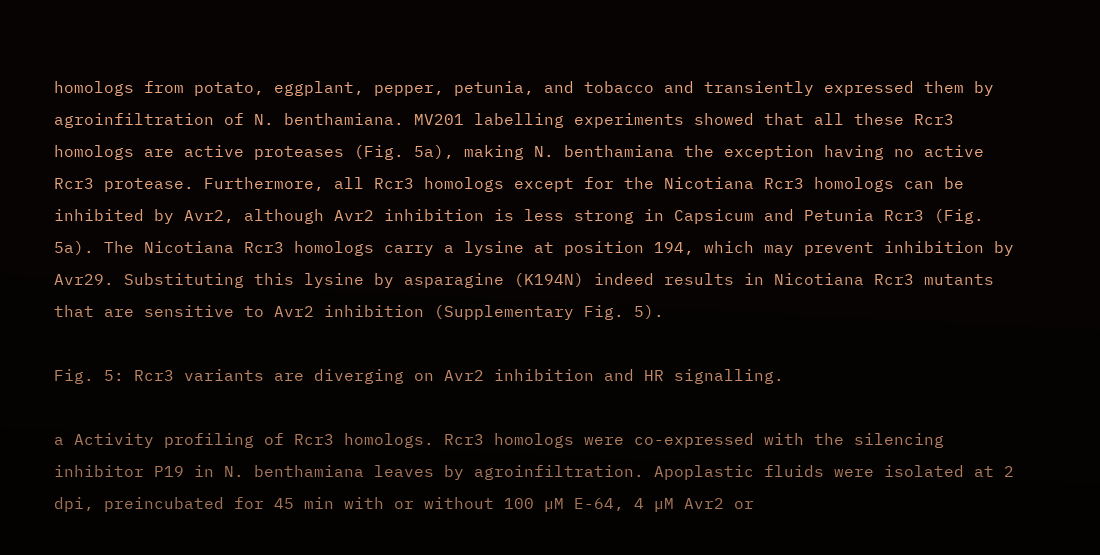homologs from potato, eggplant, pepper, petunia, and tobacco and transiently expressed them by agroinfiltration of N. benthamiana. MV201 labelling experiments showed that all these Rcr3 homologs are active proteases (Fig. 5a), making N. benthamiana the exception having no active Rcr3 protease. Furthermore, all Rcr3 homologs except for the Nicotiana Rcr3 homologs can be inhibited by Avr2, although Avr2 inhibition is less strong in Capsicum and Petunia Rcr3 (Fig. 5a). The Nicotiana Rcr3 homologs carry a lysine at position 194, which may prevent inhibition by Avr29. Substituting this lysine by asparagine (K194N) indeed results in Nicotiana Rcr3 mutants that are sensitive to Avr2 inhibition (Supplementary Fig. 5).

Fig. 5: Rcr3 variants are diverging on Avr2 inhibition and HR signalling.

a Activity profiling of Rcr3 homologs. Rcr3 homologs were co-expressed with the silencing inhibitor P19 in N. benthamiana leaves by agroinfiltration. Apoplastic fluids were isolated at 2 dpi, preincubated for 45 min with or without 100 µM E-64, 4 µM Avr2 or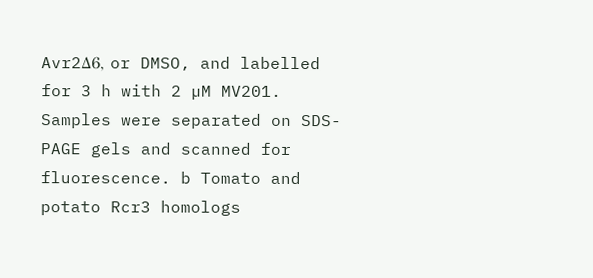Avr2Δ6, or DMSO, and labelled for 3 h with 2 µM MV201. Samples were separated on SDS-PAGE gels and scanned for fluorescence. b Tomato and potato Rcr3 homologs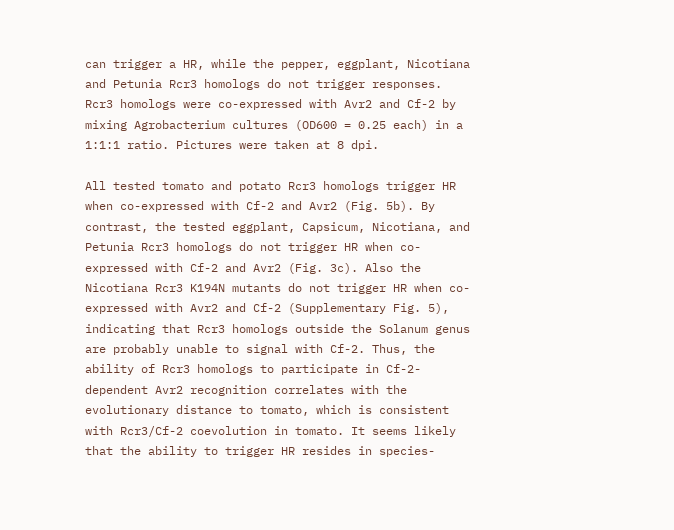can trigger a HR, while the pepper, eggplant, Nicotiana and Petunia Rcr3 homologs do not trigger responses. Rcr3 homologs were co-expressed with Avr2 and Cf-2 by mixing Agrobacterium cultures (OD600 = 0.25 each) in a 1:1:1 ratio. Pictures were taken at 8 dpi.

All tested tomato and potato Rcr3 homologs trigger HR when co-expressed with Cf-2 and Avr2 (Fig. 5b). By contrast, the tested eggplant, Capsicum, Nicotiana, and Petunia Rcr3 homologs do not trigger HR when co-expressed with Cf-2 and Avr2 (Fig. 3c). Also the Nicotiana Rcr3 K194N mutants do not trigger HR when co-expressed with Avr2 and Cf-2 (Supplementary Fig. 5), indicating that Rcr3 homologs outside the Solanum genus are probably unable to signal with Cf-2. Thus, the ability of Rcr3 homologs to participate in Cf-2-dependent Avr2 recognition correlates with the evolutionary distance to tomato, which is consistent with Rcr3/Cf-2 coevolution in tomato. It seems likely that the ability to trigger HR resides in species-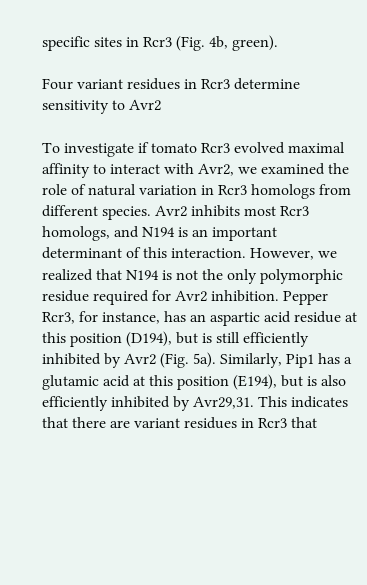specific sites in Rcr3 (Fig. 4b, green).

Four variant residues in Rcr3 determine sensitivity to Avr2

To investigate if tomato Rcr3 evolved maximal affinity to interact with Avr2, we examined the role of natural variation in Rcr3 homologs from different species. Avr2 inhibits most Rcr3 homologs, and N194 is an important determinant of this interaction. However, we realized that N194 is not the only polymorphic residue required for Avr2 inhibition. Pepper Rcr3, for instance, has an aspartic acid residue at this position (D194), but is still efficiently inhibited by Avr2 (Fig. 5a). Similarly, Pip1 has a glutamic acid at this position (E194), but is also efficiently inhibited by Avr29,31. This indicates that there are variant residues in Rcr3 that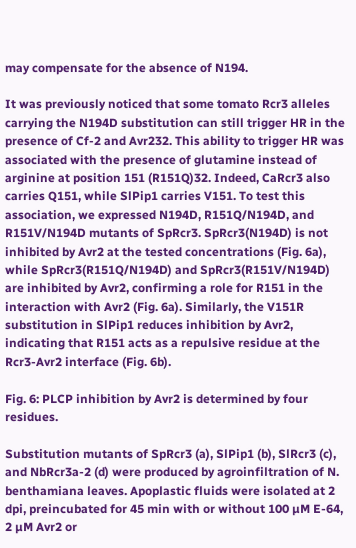may compensate for the absence of N194.

It was previously noticed that some tomato Rcr3 alleles carrying the N194D substitution can still trigger HR in the presence of Cf-2 and Avr232. This ability to trigger HR was associated with the presence of glutamine instead of arginine at position 151 (R151Q)32. Indeed, CaRcr3 also carries Q151, while SlPip1 carries V151. To test this association, we expressed N194D, R151Q/N194D, and R151V/N194D mutants of SpRcr3. SpRcr3(N194D) is not inhibited by Avr2 at the tested concentrations (Fig. 6a), while SpRcr3(R151Q/N194D) and SpRcr3(R151V/N194D) are inhibited by Avr2, confirming a role for R151 in the interaction with Avr2 (Fig. 6a). Similarly, the V151R substitution in SlPip1 reduces inhibition by Avr2, indicating that R151 acts as a repulsive residue at the Rcr3-Avr2 interface (Fig. 6b).

Fig. 6: PLCP inhibition by Avr2 is determined by four residues.

Substitution mutants of SpRcr3 (a), SlPip1 (b), SlRcr3 (c), and NbRcr3a-2 (d) were produced by agroinfiltration of N. benthamiana leaves. Apoplastic fluids were isolated at 2 dpi, preincubated for 45 min with or without 100 µM E-64, 2 µM Avr2 or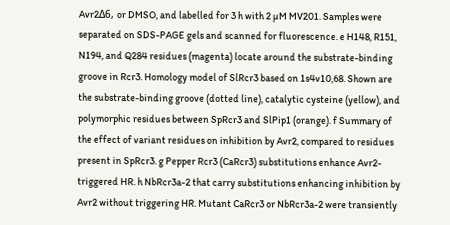Avr2Δ6, or DMSO, and labelled for 3 h with 2 µM MV201. Samples were separated on SDS-PAGE gels and scanned for fluorescence. e H148, R151, N194, and Q284 residues (magenta) locate around the substrate-binding groove in Rcr3. Homology model of SlRcr3 based on 1s4v10,68. Shown are the substrate-binding groove (dotted line), catalytic cysteine (yellow), and polymorphic residues between SpRcr3 and SlPip1 (orange). f Summary of the effect of variant residues on inhibition by Avr2, compared to residues present in SpRcr3. g Pepper Rcr3 (CaRcr3) substitutions enhance Avr2-triggered HR. h NbRcr3a-2 that carry substitutions enhancing inhibition by Avr2 without triggering HR. Mutant CaRcr3 or NbRcr3a-2 were transiently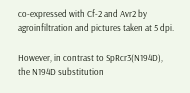co-expressed with Cf-2 and Avr2 by agroinfiltration and pictures taken at 5 dpi.

However, in contrast to SpRcr3(N194D), the N194D substitution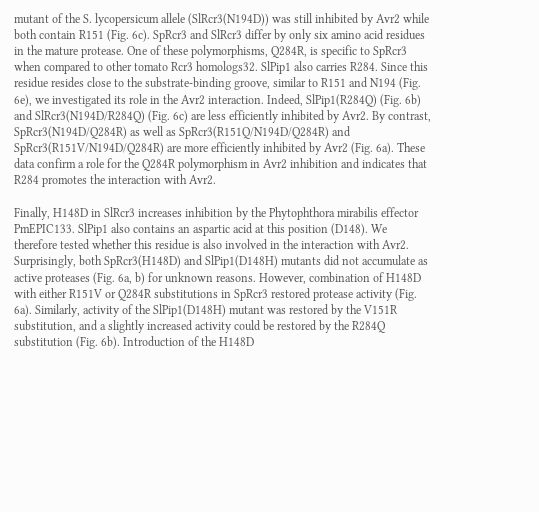mutant of the S. lycopersicum allele (SlRcr3(N194D)) was still inhibited by Avr2 while both contain R151 (Fig. 6c). SpRcr3 and SlRcr3 differ by only six amino acid residues in the mature protease. One of these polymorphisms, Q284R, is specific to SpRcr3 when compared to other tomato Rcr3 homologs32. SlPip1 also carries R284. Since this residue resides close to the substrate-binding groove, similar to R151 and N194 (Fig. 6e), we investigated its role in the Avr2 interaction. Indeed, SlPip1(R284Q) (Fig. 6b) and SlRcr3(N194D/R284Q) (Fig. 6c) are less efficiently inhibited by Avr2. By contrast, SpRcr3(N194D/Q284R) as well as SpRcr3(R151Q/N194D/Q284R) and SpRcr3(R151V/N194D/Q284R) are more efficiently inhibited by Avr2 (Fig. 6a). These data confirm a role for the Q284R polymorphism in Avr2 inhibition and indicates that R284 promotes the interaction with Avr2.

Finally, H148D in SlRcr3 increases inhibition by the Phytophthora mirabilis effector PmEPIC133. SlPip1 also contains an aspartic acid at this position (D148). We therefore tested whether this residue is also involved in the interaction with Avr2. Surprisingly, both SpRcr3(H148D) and SlPip1(D148H) mutants did not accumulate as active proteases (Fig. 6a, b) for unknown reasons. However, combination of H148D with either R151V or Q284R substitutions in SpRcr3 restored protease activity (Fig. 6a). Similarly, activity of the SlPip1(D148H) mutant was restored by the V151R substitution, and a slightly increased activity could be restored by the R284Q substitution (Fig. 6b). Introduction of the H148D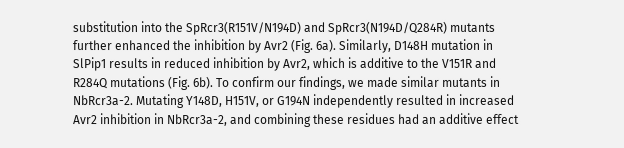substitution into the SpRcr3(R151V/N194D) and SpRcr3(N194D/Q284R) mutants further enhanced the inhibition by Avr2 (Fig. 6a). Similarly, D148H mutation in SlPip1 results in reduced inhibition by Avr2, which is additive to the V151R and R284Q mutations (Fig. 6b). To confirm our findings, we made similar mutants in NbRcr3a-2. Mutating Y148D, H151V, or G194N independently resulted in increased Avr2 inhibition in NbRcr3a-2, and combining these residues had an additive effect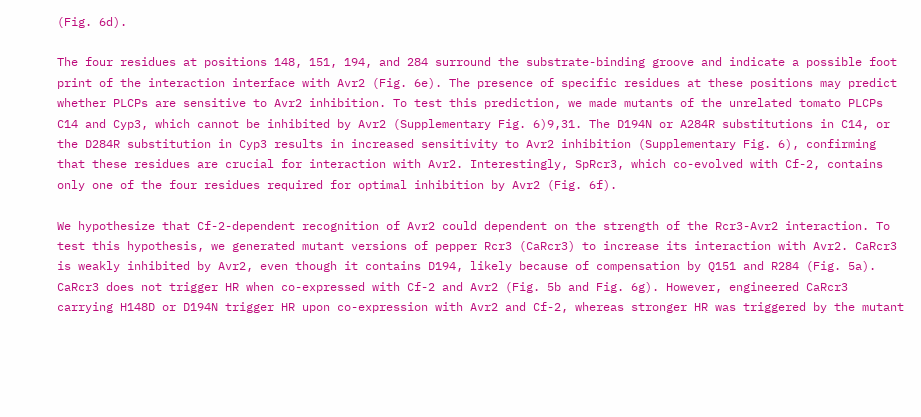(Fig. 6d).

The four residues at positions 148, 151, 194, and 284 surround the substrate-binding groove and indicate a possible foot print of the interaction interface with Avr2 (Fig. 6e). The presence of specific residues at these positions may predict whether PLCPs are sensitive to Avr2 inhibition. To test this prediction, we made mutants of the unrelated tomato PLCPs C14 and Cyp3, which cannot be inhibited by Avr2 (Supplementary Fig. 6)9,31. The D194N or A284R substitutions in C14, or the D284R substitution in Cyp3 results in increased sensitivity to Avr2 inhibition (Supplementary Fig. 6), confirming that these residues are crucial for interaction with Avr2. Interestingly, SpRcr3, which co-evolved with Cf-2, contains only one of the four residues required for optimal inhibition by Avr2 (Fig. 6f).

We hypothesize that Cf-2-dependent recognition of Avr2 could dependent on the strength of the Rcr3-Avr2 interaction. To test this hypothesis, we generated mutant versions of pepper Rcr3 (CaRcr3) to increase its interaction with Avr2. CaRcr3 is weakly inhibited by Avr2, even though it contains D194, likely because of compensation by Q151 and R284 (Fig. 5a). CaRcr3 does not trigger HR when co-expressed with Cf-2 and Avr2 (Fig. 5b and Fig. 6g). However, engineered CaRcr3 carrying H148D or D194N trigger HR upon co-expression with Avr2 and Cf-2, whereas stronger HR was triggered by the mutant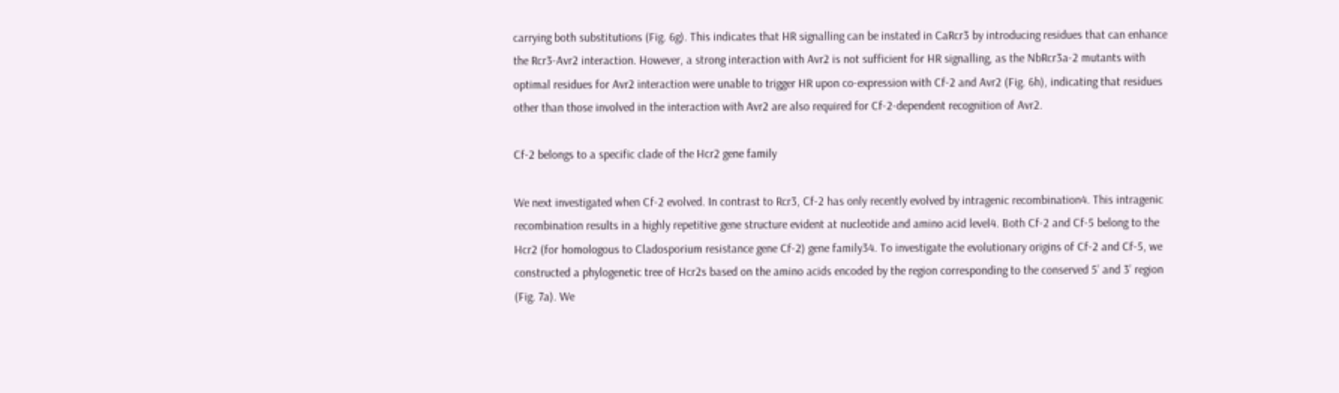carrying both substitutions (Fig. 6g). This indicates that HR signalling can be instated in CaRcr3 by introducing residues that can enhance the Rcr3-Avr2 interaction. However, a strong interaction with Avr2 is not sufficient for HR signalling, as the NbRcr3a-2 mutants with optimal residues for Avr2 interaction were unable to trigger HR upon co-expression with Cf-2 and Avr2 (Fig. 6h), indicating that residues other than those involved in the interaction with Avr2 are also required for Cf-2-dependent recognition of Avr2.

Cf-2 belongs to a specific clade of the Hcr2 gene family

We next investigated when Cf-2 evolved. In contrast to Rcr3, Cf-2 has only recently evolved by intragenic recombination4. This intragenic recombination results in a highly repetitive gene structure evident at nucleotide and amino acid level4. Both Cf-2 and Cf-5 belong to the Hcr2 (for homologous to Cladosporium resistance gene Cf-2) gene family34. To investigate the evolutionary origins of Cf-2 and Cf-5, we constructed a phylogenetic tree of Hcr2s based on the amino acids encoded by the region corresponding to the conserved 5’ and 3’ region (Fig. 7a). We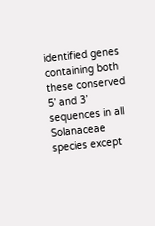identified genes containing both these conserved 5’ and 3’ sequences in all Solanaceae species except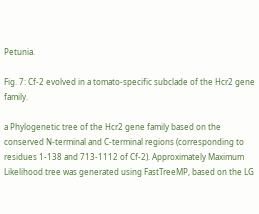Petunia.

Fig. 7: Cf-2 evolved in a tomato-specific subclade of the Hcr2 gene family.

a Phylogenetic tree of the Hcr2 gene family based on the conserved N-terminal and C-terminal regions (corresponding to residues 1-138 and 713-1112 of Cf-2). Approximately Maximum Likelihood tree was generated using FastTreeMP, based on the LG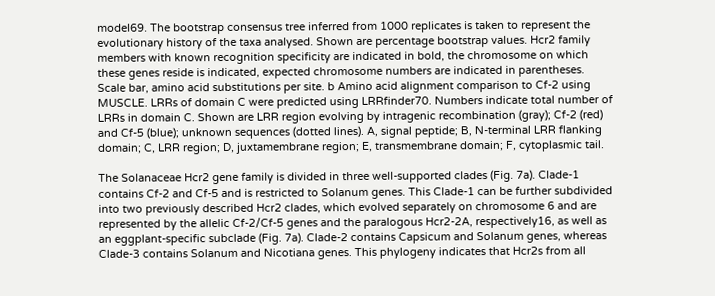model69. The bootstrap consensus tree inferred from 1000 replicates is taken to represent the evolutionary history of the taxa analysed. Shown are percentage bootstrap values. Hcr2 family members with known recognition specificity are indicated in bold, the chromosome on which these genes reside is indicated, expected chromosome numbers are indicated in parentheses. Scale bar, amino acid substitutions per site. b Amino acid alignment comparison to Cf-2 using MUSCLE. LRRs of domain C were predicted using LRRfinder70. Numbers indicate total number of LRRs in domain C. Shown are LRR region evolving by intragenic recombination (gray); Cf-2 (red) and Cf-5 (blue); unknown sequences (dotted lines). A, signal peptide; B, N-terminal LRR flanking domain; C, LRR region; D, juxtamembrane region; E, transmembrane domain; F, cytoplasmic tail.

The Solanaceae Hcr2 gene family is divided in three well-supported clades (Fig. 7a). Clade-1 contains Cf-2 and Cf-5 and is restricted to Solanum genes. This Clade-1 can be further subdivided into two previously described Hcr2 clades, which evolved separately on chromosome 6 and are represented by the allelic Cf-2/Cf-5 genes and the paralogous Hcr2-2A, respectively16, as well as an eggplant-specific subclade (Fig. 7a). Clade-2 contains Capsicum and Solanum genes, whereas Clade-3 contains Solanum and Nicotiana genes. This phylogeny indicates that Hcr2s from all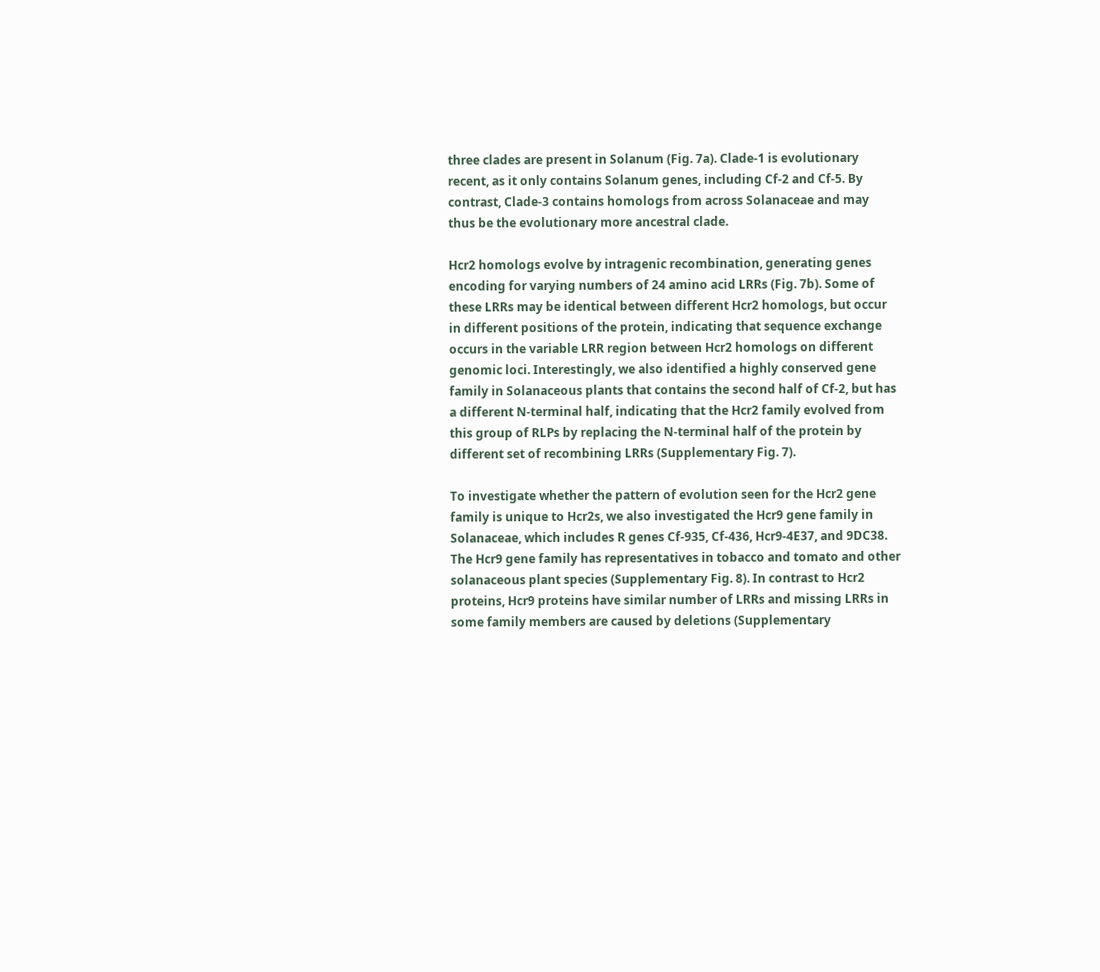three clades are present in Solanum (Fig. 7a). Clade-1 is evolutionary recent, as it only contains Solanum genes, including Cf-2 and Cf-5. By contrast, Clade-3 contains homologs from across Solanaceae and may thus be the evolutionary more ancestral clade.

Hcr2 homologs evolve by intragenic recombination, generating genes encoding for varying numbers of 24 amino acid LRRs (Fig. 7b). Some of these LRRs may be identical between different Hcr2 homologs, but occur in different positions of the protein, indicating that sequence exchange occurs in the variable LRR region between Hcr2 homologs on different genomic loci. Interestingly, we also identified a highly conserved gene family in Solanaceous plants that contains the second half of Cf-2, but has a different N-terminal half, indicating that the Hcr2 family evolved from this group of RLPs by replacing the N-terminal half of the protein by different set of recombining LRRs (Supplementary Fig. 7).

To investigate whether the pattern of evolution seen for the Hcr2 gene family is unique to Hcr2s, we also investigated the Hcr9 gene family in Solanaceae, which includes R genes Cf-935, Cf-436, Hcr9-4E37, and 9DC38. The Hcr9 gene family has representatives in tobacco and tomato and other solanaceous plant species (Supplementary Fig. 8). In contrast to Hcr2 proteins, Hcr9 proteins have similar number of LRRs and missing LRRs in some family members are caused by deletions (Supplementary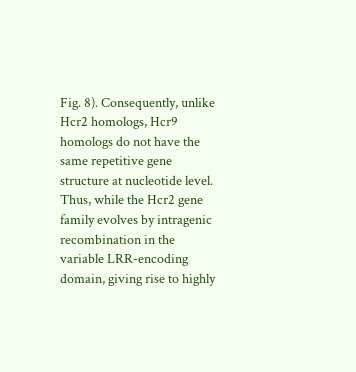Fig. 8). Consequently, unlike Hcr2 homologs, Hcr9 homologs do not have the same repetitive gene structure at nucleotide level. Thus, while the Hcr2 gene family evolves by intragenic recombination in the variable LRR-encoding domain, giving rise to highly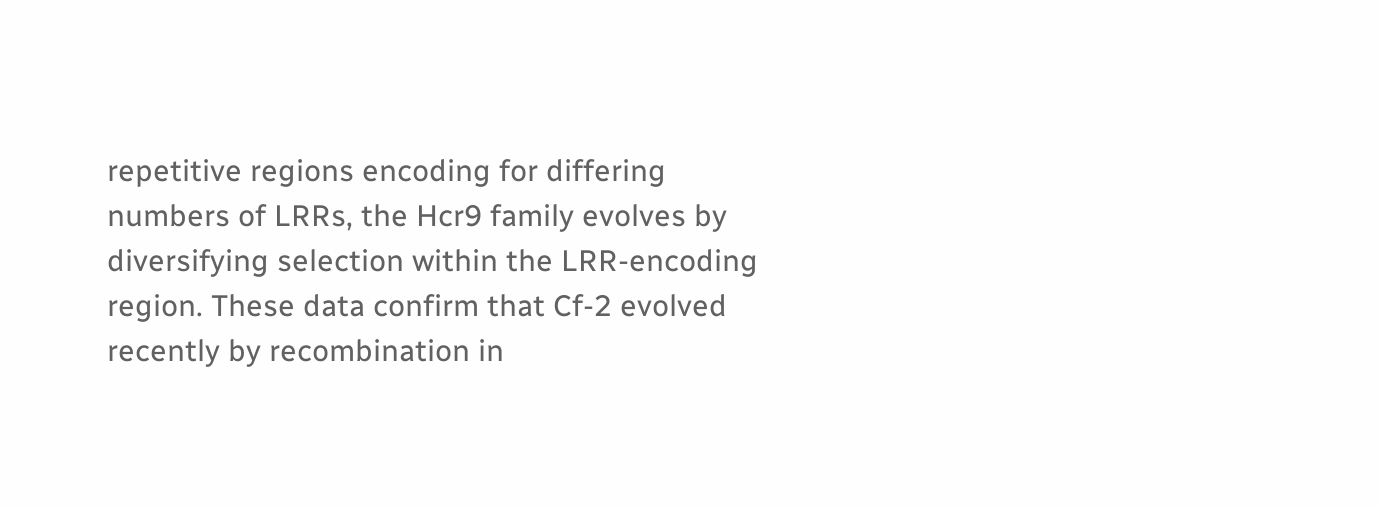repetitive regions encoding for differing numbers of LRRs, the Hcr9 family evolves by diversifying selection within the LRR-encoding region. These data confirm that Cf-2 evolved recently by recombination in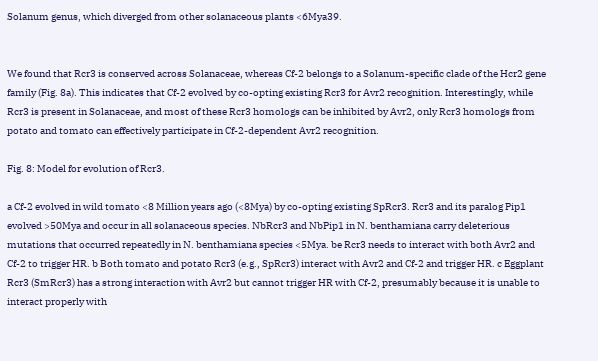Solanum genus, which diverged from other solanaceous plants <6Mya39.


We found that Rcr3 is conserved across Solanaceae, whereas Cf-2 belongs to a Solanum-specific clade of the Hcr2 gene family (Fig. 8a). This indicates that Cf-2 evolved by co-opting existing Rcr3 for Avr2 recognition. Interestingly, while Rcr3 is present in Solanaceae, and most of these Rcr3 homologs can be inhibited by Avr2, only Rcr3 homologs from potato and tomato can effectively participate in Cf-2-dependent Avr2 recognition.

Fig. 8: Model for evolution of Rcr3.

a Cf-2 evolved in wild tomato <8 Million years ago (<8Mya) by co-opting existing SpRcr3. Rcr3 and its paralog Pip1 evolved >50Mya and occur in all solanaceous species. NbRcr3 and NbPip1 in N. benthamiana carry deleterious mutations that occurred repeatedly in N. benthamiana species <5Mya. be Rcr3 needs to interact with both Avr2 and Cf-2 to trigger HR. b Both tomato and potato Rcr3 (e.g., SpRcr3) interact with Avr2 and Cf-2 and trigger HR. c Eggplant Rcr3 (SmRcr3) has a strong interaction with Avr2 but cannot trigger HR with Cf-2, presumably because it is unable to interact properly with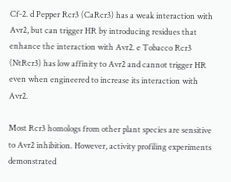Cf-2. d Pepper Rcr3 (CaRcr3) has a weak interaction with Avr2, but can trigger HR by introducing residues that enhance the interaction with Avr2. e Tobacco Rcr3 (NtRcr3) has low affinity to Avr2 and cannot trigger HR even when engineered to increase its interaction with Avr2.

Most Rcr3 homologs from other plant species are sensitive to Avr2 inhibition. However, activity profiling experiments demonstrated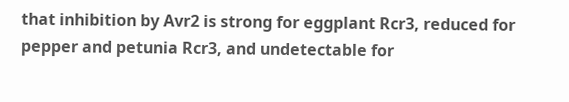that inhibition by Avr2 is strong for eggplant Rcr3, reduced for pepper and petunia Rcr3, and undetectable for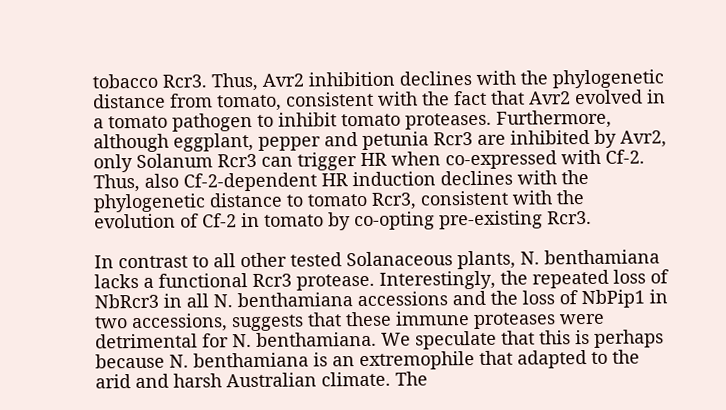tobacco Rcr3. Thus, Avr2 inhibition declines with the phylogenetic distance from tomato, consistent with the fact that Avr2 evolved in a tomato pathogen to inhibit tomato proteases. Furthermore, although eggplant, pepper and petunia Rcr3 are inhibited by Avr2, only Solanum Rcr3 can trigger HR when co-expressed with Cf-2. Thus, also Cf-2-dependent HR induction declines with the phylogenetic distance to tomato Rcr3, consistent with the evolution of Cf-2 in tomato by co-opting pre-existing Rcr3.

In contrast to all other tested Solanaceous plants, N. benthamiana lacks a functional Rcr3 protease. Interestingly, the repeated loss of NbRcr3 in all N. benthamiana accessions and the loss of NbPip1 in two accessions, suggests that these immune proteases were detrimental for N. benthamiana. We speculate that this is perhaps because N. benthamiana is an extremophile that adapted to the arid and harsh Australian climate. The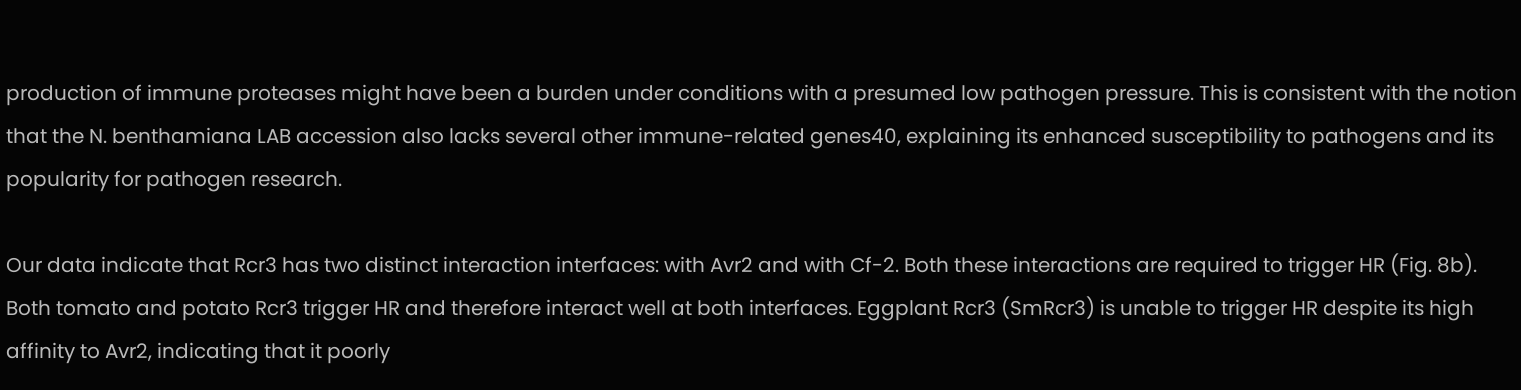production of immune proteases might have been a burden under conditions with a presumed low pathogen pressure. This is consistent with the notion that the N. benthamiana LAB accession also lacks several other immune-related genes40, explaining its enhanced susceptibility to pathogens and its popularity for pathogen research.

Our data indicate that Rcr3 has two distinct interaction interfaces: with Avr2 and with Cf-2. Both these interactions are required to trigger HR (Fig. 8b). Both tomato and potato Rcr3 trigger HR and therefore interact well at both interfaces. Eggplant Rcr3 (SmRcr3) is unable to trigger HR despite its high affinity to Avr2, indicating that it poorly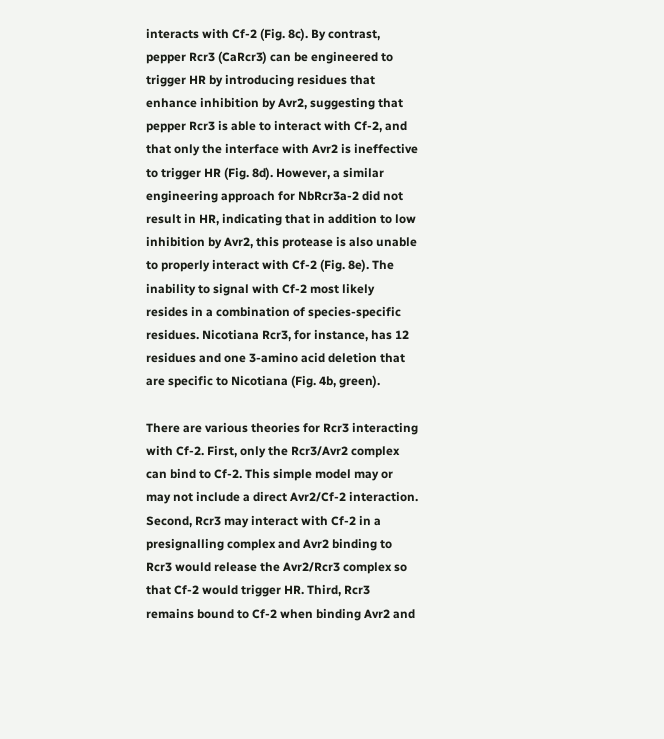interacts with Cf-2 (Fig. 8c). By contrast, pepper Rcr3 (CaRcr3) can be engineered to trigger HR by introducing residues that enhance inhibition by Avr2, suggesting that pepper Rcr3 is able to interact with Cf-2, and that only the interface with Avr2 is ineffective to trigger HR (Fig. 8d). However, a similar engineering approach for NbRcr3a-2 did not result in HR, indicating that in addition to low inhibition by Avr2, this protease is also unable to properly interact with Cf-2 (Fig. 8e). The inability to signal with Cf-2 most likely resides in a combination of species-specific residues. Nicotiana Rcr3, for instance, has 12 residues and one 3-amino acid deletion that are specific to Nicotiana (Fig. 4b, green).

There are various theories for Rcr3 interacting with Cf-2. First, only the Rcr3/Avr2 complex can bind to Cf-2. This simple model may or may not include a direct Avr2/Cf-2 interaction. Second, Rcr3 may interact with Cf-2 in a presignalling complex and Avr2 binding to Rcr3 would release the Avr2/Rcr3 complex so that Cf-2 would trigger HR. Third, Rcr3 remains bound to Cf-2 when binding Avr2 and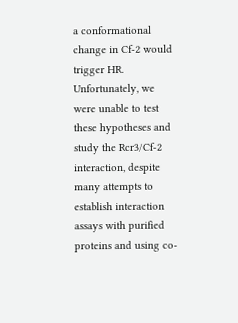a conformational change in Cf-2 would trigger HR. Unfortunately, we were unable to test these hypotheses and study the Rcr3/Cf-2 interaction, despite many attempts to establish interaction assays with purified proteins and using co-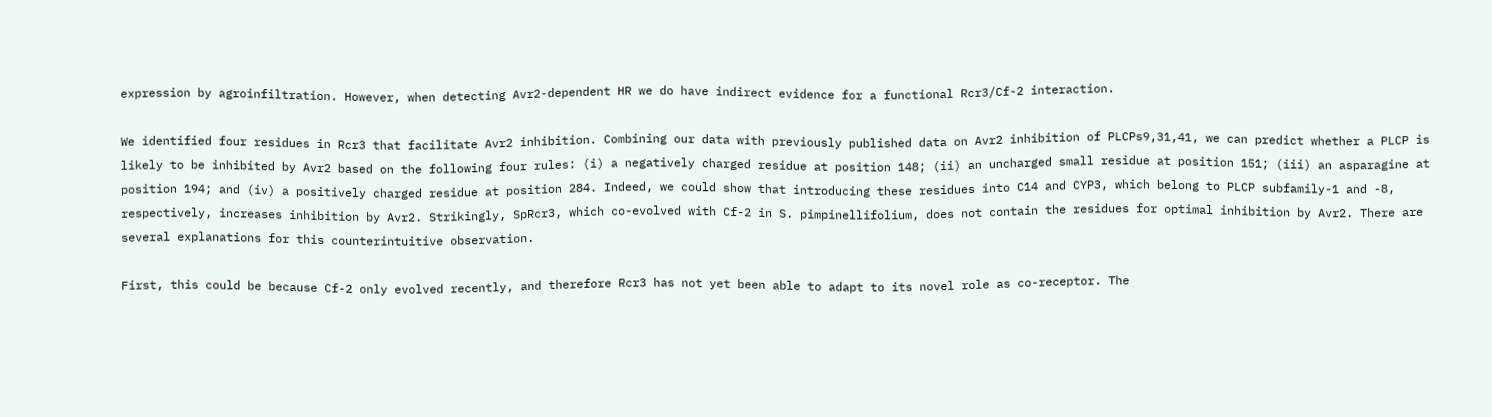expression by agroinfiltration. However, when detecting Avr2-dependent HR we do have indirect evidence for a functional Rcr3/Cf-2 interaction.

We identified four residues in Rcr3 that facilitate Avr2 inhibition. Combining our data with previously published data on Avr2 inhibition of PLCPs9,31,41, we can predict whether a PLCP is likely to be inhibited by Avr2 based on the following four rules: (i) a negatively charged residue at position 148; (ii) an uncharged small residue at position 151; (iii) an asparagine at position 194; and (iv) a positively charged residue at position 284. Indeed, we could show that introducing these residues into C14 and CYP3, which belong to PLCP subfamily-1 and -8, respectively, increases inhibition by Avr2. Strikingly, SpRcr3, which co-evolved with Cf-2 in S. pimpinellifolium, does not contain the residues for optimal inhibition by Avr2. There are several explanations for this counterintuitive observation.

First, this could be because Cf-2 only evolved recently, and therefore Rcr3 has not yet been able to adapt to its novel role as co-receptor. The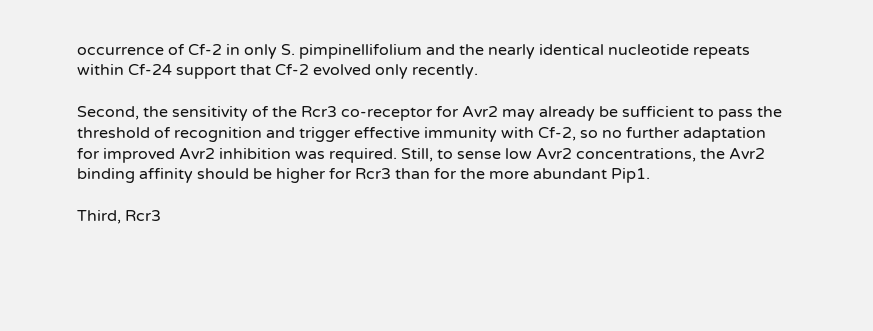occurrence of Cf-2 in only S. pimpinellifolium and the nearly identical nucleotide repeats within Cf-24 support that Cf-2 evolved only recently.

Second, the sensitivity of the Rcr3 co-receptor for Avr2 may already be sufficient to pass the threshold of recognition and trigger effective immunity with Cf-2, so no further adaptation for improved Avr2 inhibition was required. Still, to sense low Avr2 concentrations, the Avr2 binding affinity should be higher for Rcr3 than for the more abundant Pip1.

Third, Rcr3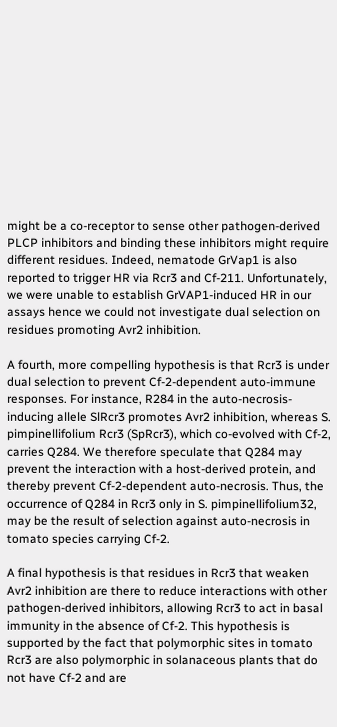might be a co-receptor to sense other pathogen-derived PLCP inhibitors and binding these inhibitors might require different residues. Indeed, nematode GrVap1 is also reported to trigger HR via Rcr3 and Cf-211. Unfortunately, we were unable to establish GrVAP1-induced HR in our assays hence we could not investigate dual selection on residues promoting Avr2 inhibition.

A fourth, more compelling hypothesis is that Rcr3 is under dual selection to prevent Cf-2-dependent auto-immune responses. For instance, R284 in the auto-necrosis-inducing allele SlRcr3 promotes Avr2 inhibition, whereas S. pimpinellifolium Rcr3 (SpRcr3), which co-evolved with Cf-2, carries Q284. We therefore speculate that Q284 may prevent the interaction with a host-derived protein, and thereby prevent Cf-2-dependent auto-necrosis. Thus, the occurrence of Q284 in Rcr3 only in S. pimpinellifolium32, may be the result of selection against auto-necrosis in tomato species carrying Cf-2.

A final hypothesis is that residues in Rcr3 that weaken Avr2 inhibition are there to reduce interactions with other pathogen-derived inhibitors, allowing Rcr3 to act in basal immunity in the absence of Cf-2. This hypothesis is supported by the fact that polymorphic sites in tomato Rcr3 are also polymorphic in solanaceous plants that do not have Cf-2 and are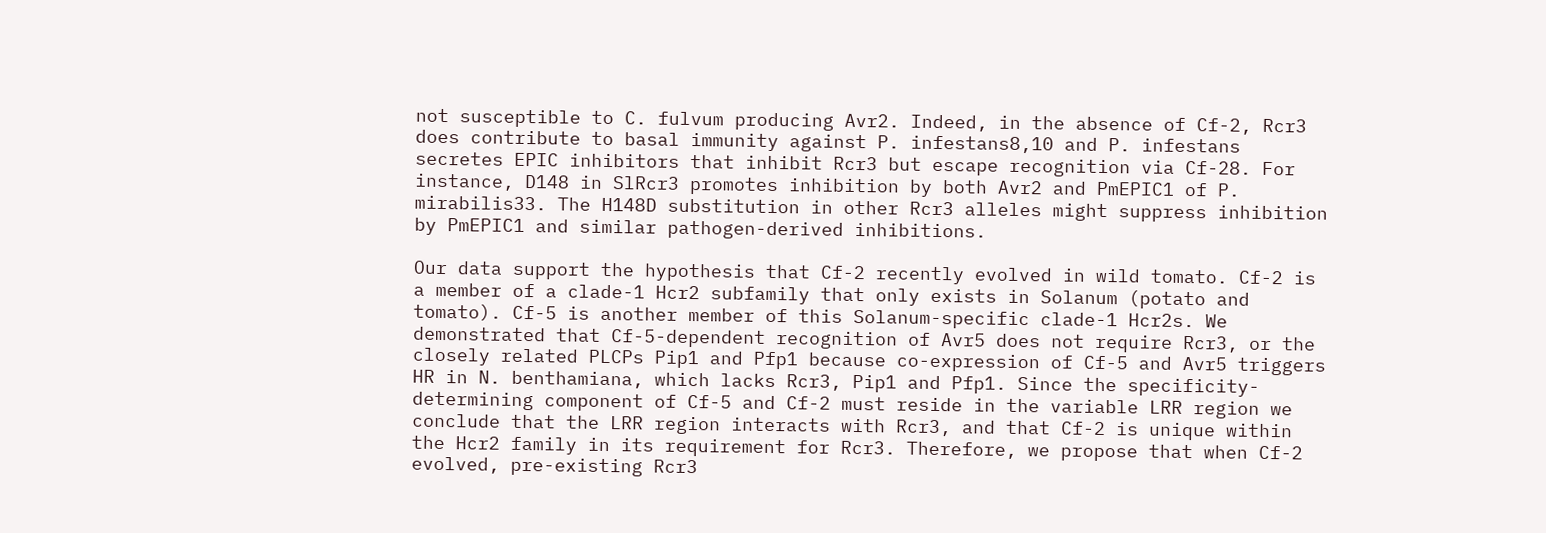not susceptible to C. fulvum producing Avr2. Indeed, in the absence of Cf-2, Rcr3 does contribute to basal immunity against P. infestans8,10 and P. infestans secretes EPIC inhibitors that inhibit Rcr3 but escape recognition via Cf-28. For instance, D148 in SlRcr3 promotes inhibition by both Avr2 and PmEPIC1 of P. mirabilis33. The H148D substitution in other Rcr3 alleles might suppress inhibition by PmEPIC1 and similar pathogen-derived inhibitions.

Our data support the hypothesis that Cf-2 recently evolved in wild tomato. Cf-2 is a member of a clade-1 Hcr2 subfamily that only exists in Solanum (potato and tomato). Cf-5 is another member of this Solanum-specific clade-1 Hcr2s. We demonstrated that Cf-5-dependent recognition of Avr5 does not require Rcr3, or the closely related PLCPs Pip1 and Pfp1 because co-expression of Cf-5 and Avr5 triggers HR in N. benthamiana, which lacks Rcr3, Pip1 and Pfp1. Since the specificity-determining component of Cf-5 and Cf-2 must reside in the variable LRR region we conclude that the LRR region interacts with Rcr3, and that Cf-2 is unique within the Hcr2 family in its requirement for Rcr3. Therefore, we propose that when Cf-2 evolved, pre-existing Rcr3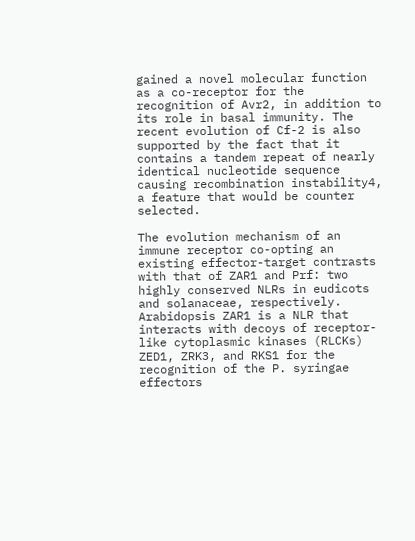gained a novel molecular function as a co-receptor for the recognition of Avr2, in addition to its role in basal immunity. The recent evolution of Cf-2 is also supported by the fact that it contains a tandem repeat of nearly identical nucleotide sequence causing recombination instability4, a feature that would be counter selected.

The evolution mechanism of an immune receptor co-opting an existing effector-target contrasts with that of ZAR1 and Prf: two highly conserved NLRs in eudicots and solanaceae, respectively. Arabidopsis ZAR1 is a NLR that interacts with decoys of receptor-like cytoplasmic kinases (RLCKs) ZED1, ZRK3, and RKS1 for the recognition of the P. syringae effectors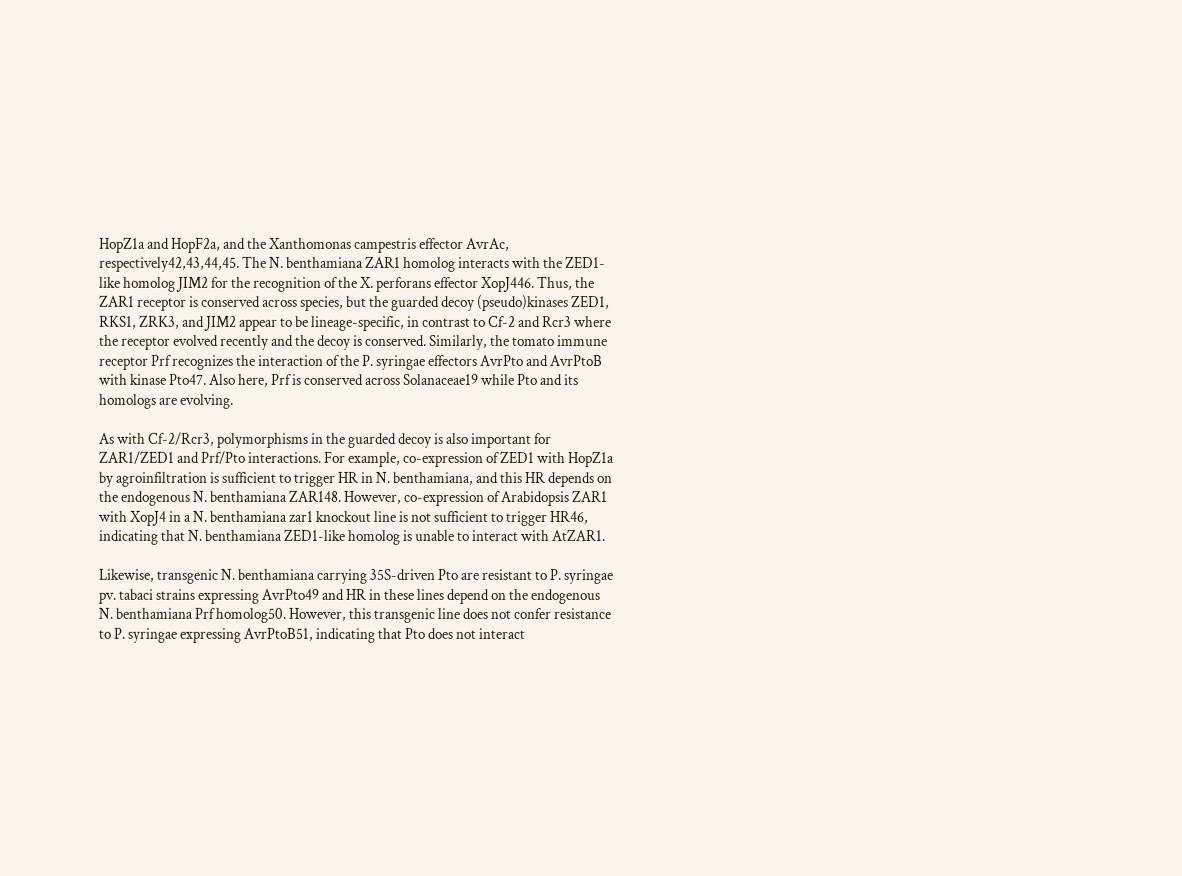HopZ1a and HopF2a, and the Xanthomonas campestris effector AvrAc, respectively42,43,44,45. The N. benthamiana ZAR1 homolog interacts with the ZED1-like homolog JIM2 for the recognition of the X. perforans effector XopJ446. Thus, the ZAR1 receptor is conserved across species, but the guarded decoy (pseudo)kinases ZED1, RKS1, ZRK3, and JIM2 appear to be lineage-specific, in contrast to Cf-2 and Rcr3 where the receptor evolved recently and the decoy is conserved. Similarly, the tomato immune receptor Prf recognizes the interaction of the P. syringae effectors AvrPto and AvrPtoB with kinase Pto47. Also here, Prf is conserved across Solanaceae19 while Pto and its homologs are evolving.

As with Cf-2/Rcr3, polymorphisms in the guarded decoy is also important for ZAR1/ZED1 and Prf/Pto interactions. For example, co-expression of ZED1 with HopZ1a by agroinfiltration is sufficient to trigger HR in N. benthamiana, and this HR depends on the endogenous N. benthamiana ZAR148. However, co-expression of Arabidopsis ZAR1 with XopJ4 in a N. benthamiana zar1 knockout line is not sufficient to trigger HR46, indicating that N. benthamiana ZED1-like homolog is unable to interact with AtZAR1.

Likewise, transgenic N. benthamiana carrying 35S-driven Pto are resistant to P. syringae pv. tabaci strains expressing AvrPto49 and HR in these lines depend on the endogenous N. benthamiana Prf homolog50. However, this transgenic line does not confer resistance to P. syringae expressing AvrPtoB51, indicating that Pto does not interact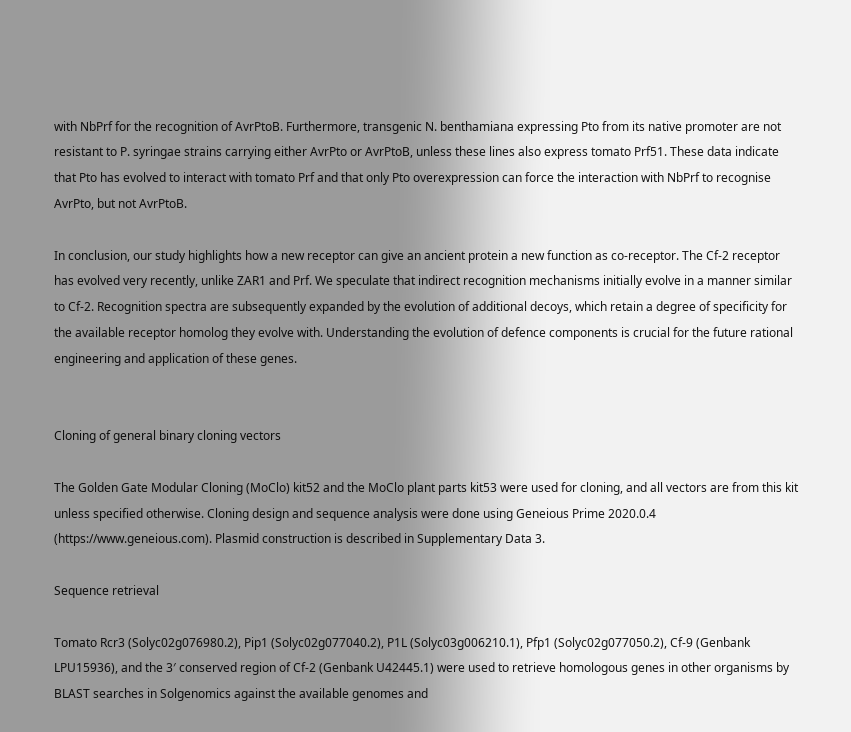with NbPrf for the recognition of AvrPtoB. Furthermore, transgenic N. benthamiana expressing Pto from its native promoter are not resistant to P. syringae strains carrying either AvrPto or AvrPtoB, unless these lines also express tomato Prf51. These data indicate that Pto has evolved to interact with tomato Prf and that only Pto overexpression can force the interaction with NbPrf to recognise AvrPto, but not AvrPtoB.

In conclusion, our study highlights how a new receptor can give an ancient protein a new function as co-receptor. The Cf-2 receptor has evolved very recently, unlike ZAR1 and Prf. We speculate that indirect recognition mechanisms initially evolve in a manner similar to Cf-2. Recognition spectra are subsequently expanded by the evolution of additional decoys, which retain a degree of specificity for the available receptor homolog they evolve with. Understanding the evolution of defence components is crucial for the future rational engineering and application of these genes.


Cloning of general binary cloning vectors

The Golden Gate Modular Cloning (MoClo) kit52 and the MoClo plant parts kit53 were used for cloning, and all vectors are from this kit unless specified otherwise. Cloning design and sequence analysis were done using Geneious Prime 2020.0.4 (https://www.geneious.com). Plasmid construction is described in Supplementary Data 3.

Sequence retrieval

Tomato Rcr3 (Solyc02g076980.2), Pip1 (Solyc02g077040.2), P1L (Solyc03g006210.1), Pfp1 (Solyc02g077050.2), Cf-9 (Genbank LPU15936), and the 3′ conserved region of Cf-2 (Genbank U42445.1) were used to retrieve homologous genes in other organisms by BLAST searches in Solgenomics against the available genomes and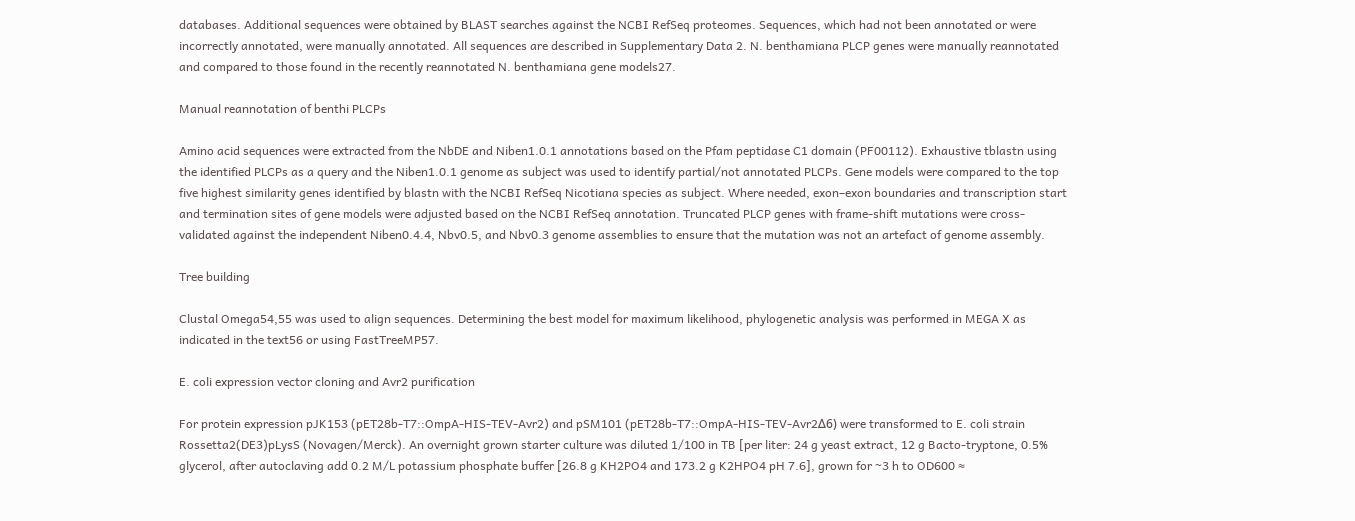databases. Additional sequences were obtained by BLAST searches against the NCBI RefSeq proteomes. Sequences, which had not been annotated or were incorrectly annotated, were manually annotated. All sequences are described in Supplementary Data 2. N. benthamiana PLCP genes were manually reannotated and compared to those found in the recently reannotated N. benthamiana gene models27.

Manual reannotation of benthi PLCPs

Amino acid sequences were extracted from the NbDE and Niben1.0.1 annotations based on the Pfam peptidase C1 domain (PF00112). Exhaustive tblastn using the identified PLCPs as a query and the Niben1.0.1 genome as subject was used to identify partial/not annotated PLCPs. Gene models were compared to the top five highest similarity genes identified by blastn with the NCBI RefSeq Nicotiana species as subject. Where needed, exon–exon boundaries and transcription start and termination sites of gene models were adjusted based on the NCBI RefSeq annotation. Truncated PLCP genes with frame-shift mutations were cross-validated against the independent Niben0.4.4, Nbv0.5, and Nbv0.3 genome assemblies to ensure that the mutation was not an artefact of genome assembly.

Tree building

Clustal Omega54,55 was used to align sequences. Determining the best model for maximum likelihood, phylogenetic analysis was performed in MEGA X as indicated in the text56 or using FastTreeMP57.

E. coli expression vector cloning and Avr2 purification

For protein expression pJK153 (pET28b-T7::OmpA-HIS-TEV-Avr2) and pSM101 (pET28b-T7::OmpA-HIS-TEV-Avr2Δ6) were transformed to E. coli strain Rossetta2(DE3)pLysS (Novagen/Merck). An overnight grown starter culture was diluted 1/100 in TB [per liter: 24 g yeast extract, 12 g Bacto-tryptone, 0.5% glycerol, after autoclaving add 0.2 M/L potassium phosphate buffer [26.8 g KH2PO4 and 173.2 g K2HPO4 pH 7.6], grown for ~3 h to OD600 ≈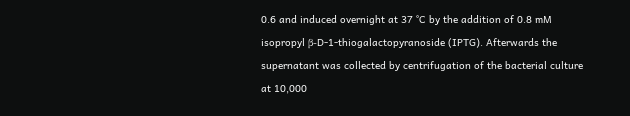0.6 and induced overnight at 37 °C by the addition of 0.8 mM isopropyl β-D-1-thiogalactopyranoside (IPTG). Afterwards the supernatant was collected by centrifugation of the bacterial culture at 10,000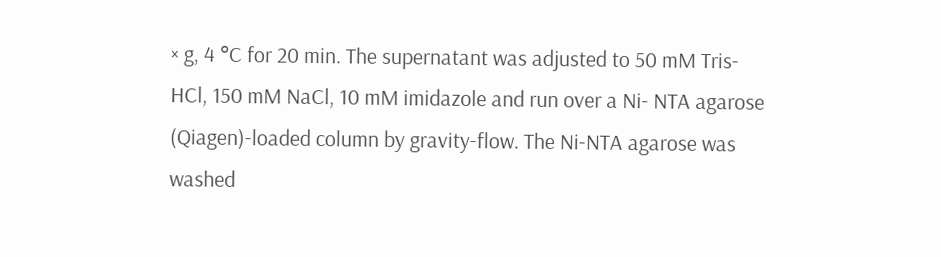× g, 4 °C for 20 min. The supernatant was adjusted to 50 mM Tris-HCl, 150 mM NaCl, 10 mM imidazole and run over a Ni- NTA agarose (Qiagen)-loaded column by gravity-flow. The Ni-NTA agarose was washed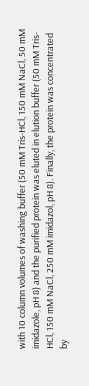with 10 column volumes of washing buffer (50 mM Tris-HCl, 150 mM NaCl, 50 mM imidazole, pH 8) and the purified protein was eluted in elution buffer (50 mM Tris-HCl, 150 mM NaCl, 250 mM imidazol, pH 8). Finally, the protein was concentrated by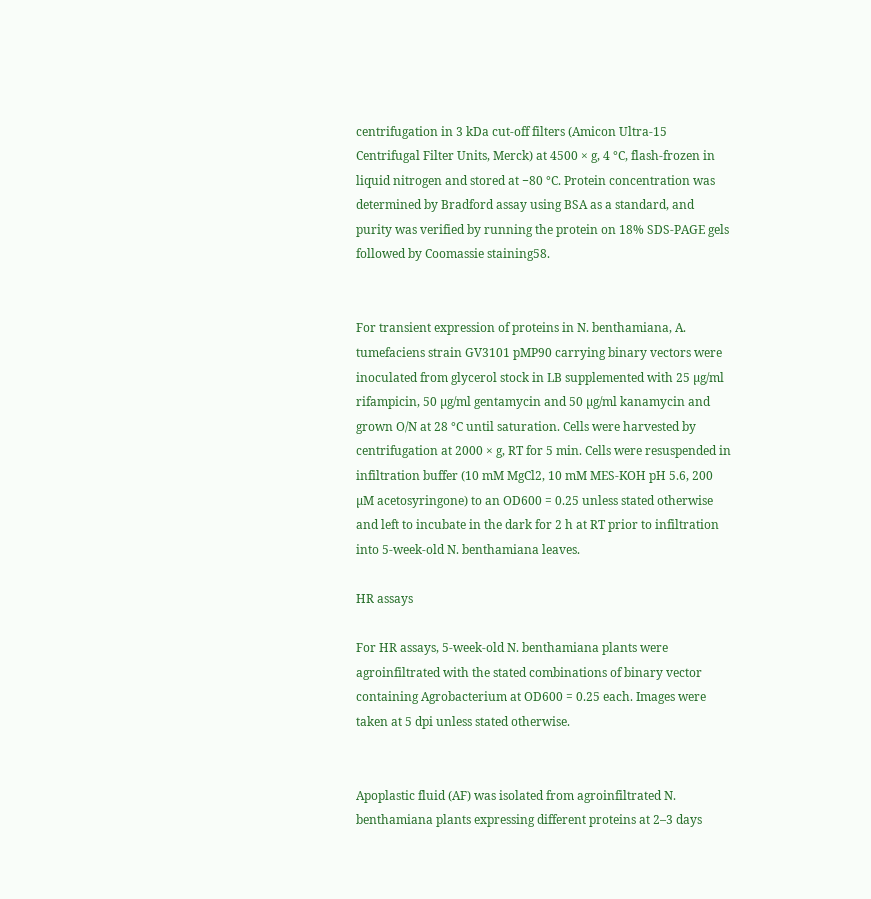centrifugation in 3 kDa cut-off filters (Amicon Ultra-15 Centrifugal Filter Units, Merck) at 4500 × g, 4 °C, flash-frozen in liquid nitrogen and stored at −80 °C. Protein concentration was determined by Bradford assay using BSA as a standard, and purity was verified by running the protein on 18% SDS-PAGE gels followed by Coomassie staining58.


For transient expression of proteins in N. benthamiana, A. tumefaciens strain GV3101 pMP90 carrying binary vectors were inoculated from glycerol stock in LB supplemented with 25 µg/ml rifampicin, 50 µg/ml gentamycin and 50 µg/ml kanamycin and grown O/N at 28 °C until saturation. Cells were harvested by centrifugation at 2000 × g, RT for 5 min. Cells were resuspended in infiltration buffer (10 mM MgCl2, 10 mM MES-KOH pH 5.6, 200 µM acetosyringone) to an OD600 = 0.25 unless stated otherwise and left to incubate in the dark for 2 h at RT prior to infiltration into 5-week-old N. benthamiana leaves.

HR assays

For HR assays, 5-week-old N. benthamiana plants were agroinfiltrated with the stated combinations of binary vector containing Agrobacterium at OD600 = 0.25 each. Images were taken at 5 dpi unless stated otherwise.


Apoplastic fluid (AF) was isolated from agroinfiltrated N. benthamiana plants expressing different proteins at 2–3 days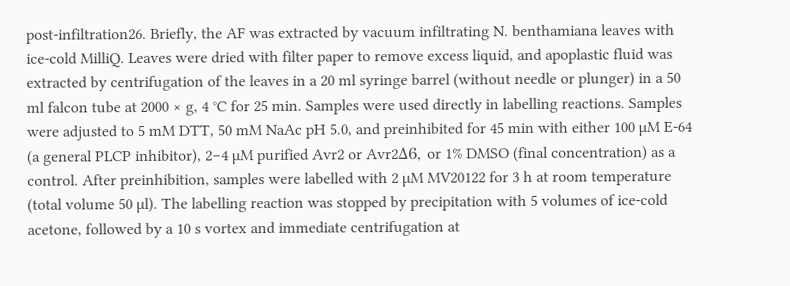post-infiltration26. Briefly, the AF was extracted by vacuum infiltrating N. benthamiana leaves with ice-cold MilliQ. Leaves were dried with filter paper to remove excess liquid, and apoplastic fluid was extracted by centrifugation of the leaves in a 20 ml syringe barrel (without needle or plunger) in a 50 ml falcon tube at 2000 × g, 4 °C for 25 min. Samples were used directly in labelling reactions. Samples were adjusted to 5 mM DTT, 50 mM NaAc pH 5.0, and preinhibited for 45 min with either 100 µM E-64 (a general PLCP inhibitor), 2–4 µM purified Avr2 or Avr2Δ6, or 1% DMSO (final concentration) as a control. After preinhibition, samples were labelled with 2 µM MV20122 for 3 h at room temperature (total volume 50 µl). The labelling reaction was stopped by precipitation with 5 volumes of ice-cold acetone, followed by a 10 s vortex and immediate centrifugation at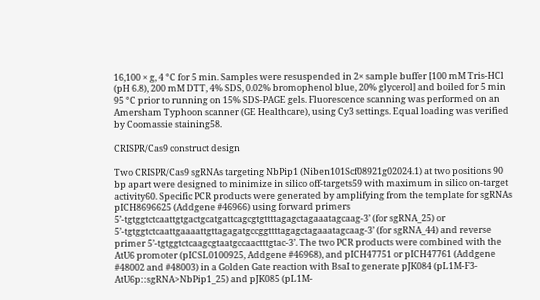16,100 × g, 4 °C for 5 min. Samples were resuspended in 2× sample buffer [100 mM Tris-HCl (pH 6.8), 200 mM DTT, 4% SDS, 0.02% bromophenol blue, 20% glycerol] and boiled for 5 min 95 °C prior to running on 15% SDS-PAGE gels. Fluorescence scanning was performed on an Amersham Typhoon scanner (GE Healthcare), using Cy3 settings. Equal loading was verified by Coomassie staining58.

CRISPR/Cas9 construct design

Two CRISPR/Cas9 sgRNAs targeting NbPip1 (Niben101Scf08921g02024.1) at two positions 90 bp apart were designed to minimize in silico off-targets59 with maximum in silico on-target activity60. Specific PCR products were generated by amplifying from the template for sgRNAs pICH8696625 (Addgene #46966) using forward primers 5’-tgtggtctcaattgtgactgcatgattcagcgtgttttagagctagaaatagcaag-3’ (for sgRNA_25) or 5’-tgtggtctcaattgaaaattgttagagatgccggttttagagctagaaatagcaag-3’ (for sgRNA_44) and reverse primer 5’-tgtggtctcaagcgtaatgccaactttgtac-3’. The two PCR products were combined with the AtU6 promoter (pICSL0100925, Addgene #46968), and pICH47751 or pICH47761 (Addgene #48002 and #48003) in a Golden Gate reaction with BsaI to generate pJK084 (pL1M-F3-AtU6p::sgRNA>NbPip1_25) and pJK085 (pL1M-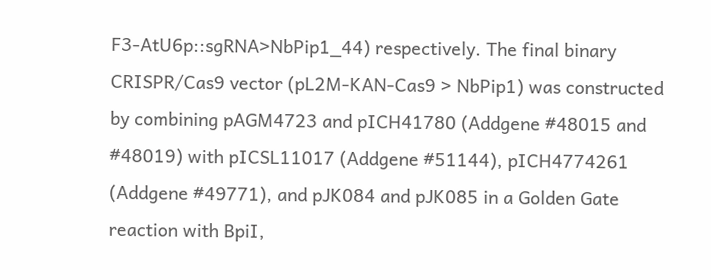F3-AtU6p::sgRNA>NbPip1_44) respectively. The final binary CRISPR/Cas9 vector (pL2M-KAN-Cas9 > NbPip1) was constructed by combining pAGM4723 and pICH41780 (Addgene #48015 and #48019) with pICSL11017 (Addgene #51144), pICH4774261 (Addgene #49771), and pJK084 and pJK085 in a Golden Gate reaction with BpiI,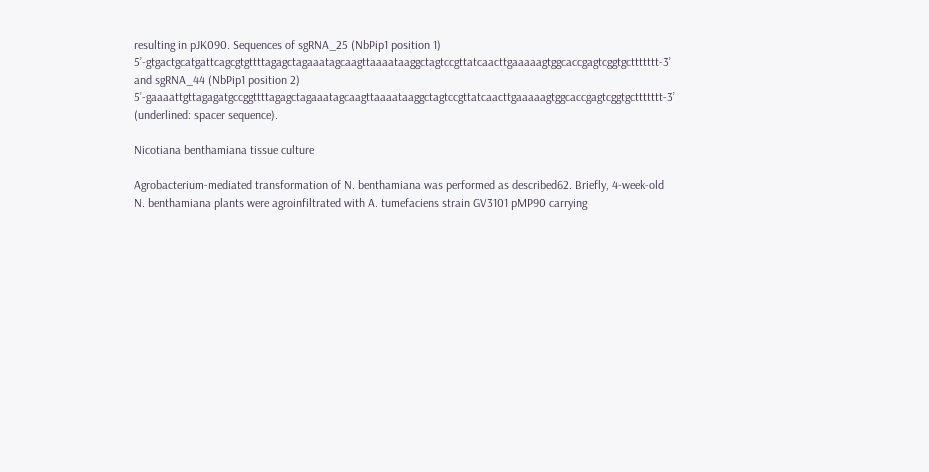resulting in pJK090. Sequences of sgRNA_25 (NbPip1 position 1) 5’-gtgactgcatgattcagcgtgttttagagctagaaatagcaagttaaaataaggctagtccgttatcaacttgaaaaagtggcaccgagtcggtgcttttttt-3’ and sgRNA_44 (NbPip1 position 2) 5’-gaaaattgttagagatgccggttttagagctagaaatagcaagttaaaataaggctagtccgttatcaacttgaaaaagtggcaccgagtcggtgcttttttt-3’ (underlined: spacer sequence).

Nicotiana benthamiana tissue culture

Agrobacterium-mediated transformation of N. benthamiana was performed as described62. Briefly, 4-week-old N. benthamiana plants were agroinfiltrated with A. tumefaciens strain GV3101 pMP90 carrying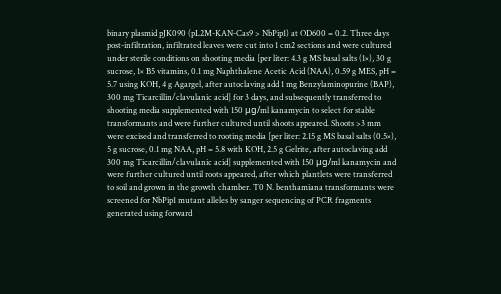binary plasmid pJK090 (pL2M-KAN-Cas9 > NbPip1) at OD600 = 0.2. Three days post-infiltration, infiltrated leaves were cut into 1 cm2 sections and were cultured under sterile conditions on shooting media [per liter: 4.3 g MS basal salts (1×), 30 g sucrose, 1× B5 vitamins, 0.1 mg Naphthalene Acetic Acid (NAA), 0.59 g MES, pH = 5.7 using KOH, 4 g Agargel, after autoclaving add 1 mg Benzylaminopurine (BAP), 300 mg Ticarcillin/clavulanic acid] for 3 days, and subsequently transferred to shooting media supplemented with 150 μg/ml kanamycin to select for stable transformants and were further cultured until shoots appeared. Shoots >3 mm were excised and transferred to rooting media [per liter: 2.15 g MS basal salts (0.5×), 5 g sucrose, 0.1 mg NAA, pH = 5.8 with KOH, 2.5 g Gelrite, after autoclaving add 300 mg Ticarcillin/clavulanic acid] supplemented with 150 μg/ml kanamycin and were further cultured until roots appeared, after which plantlets were transferred to soil and grown in the growth chamber. T0 N. benthamiana transformants were screened for NbPip1 mutant alleles by sanger sequencing of PCR fragments generated using forward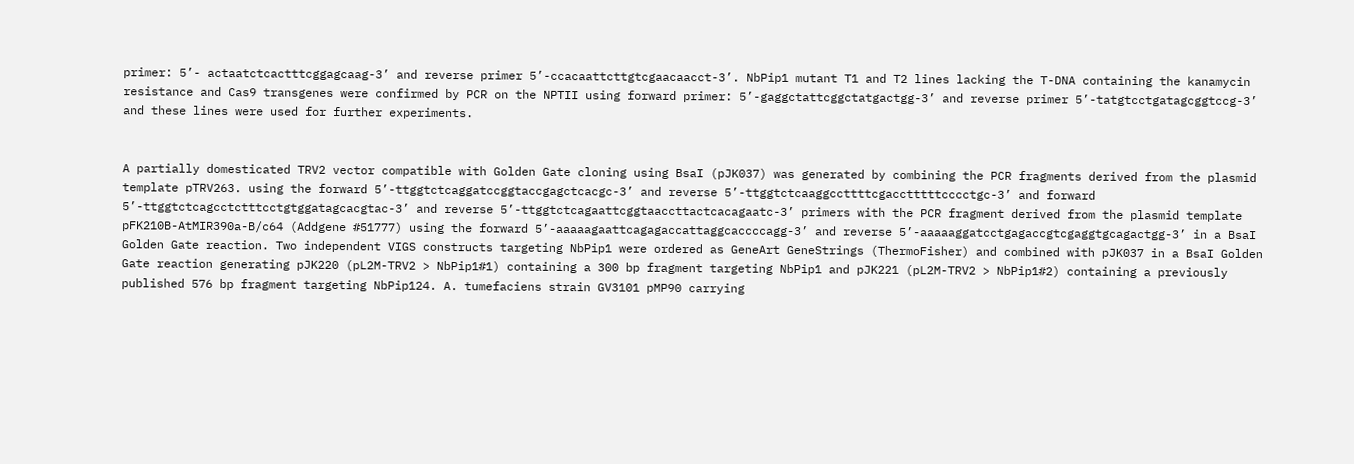primer: 5’- actaatctcactttcggagcaag-3’ and reverse primer 5’-ccacaattcttgtcgaacaacct-3’. NbPip1 mutant T1 and T2 lines lacking the T-DNA containing the kanamycin resistance and Cas9 transgenes were confirmed by PCR on the NPTII using forward primer: 5’-gaggctattcggctatgactgg-3’ and reverse primer 5’-tatgtcctgatagcggtccg-3’ and these lines were used for further experiments.


A partially domesticated TRV2 vector compatible with Golden Gate cloning using BsaI (pJK037) was generated by combining the PCR fragments derived from the plasmid template pTRV263. using the forward 5’-ttggtctcaggatccggtaccgagctcacgc-3’ and reverse 5’-ttggtctcaaggccttttcgacctttttcccctgc-3’ and forward 5’-ttggtctcagcctctttcctgtggatagcacgtac-3’ and reverse 5’-ttggtctcagaattcggtaaccttactcacagaatc-3’ primers with the PCR fragment derived from the plasmid template pFK210B-AtMIR390a-B/c64 (Addgene #51777) using the forward 5’-aaaaagaattcagagaccattaggcaccccagg-3’ and reverse 5’-aaaaaggatcctgagaccgtcgaggtgcagactgg-3’ in a BsaI Golden Gate reaction. Two independent VIGS constructs targeting NbPip1 were ordered as GeneArt GeneStrings (ThermoFisher) and combined with pJK037 in a BsaI Golden Gate reaction generating pJK220 (pL2M-TRV2 > NbPip1#1) containing a 300 bp fragment targeting NbPip1 and pJK221 (pL2M-TRV2 > NbPip1#2) containing a previously published 576 bp fragment targeting NbPip124. A. tumefaciens strain GV3101 pMP90 carrying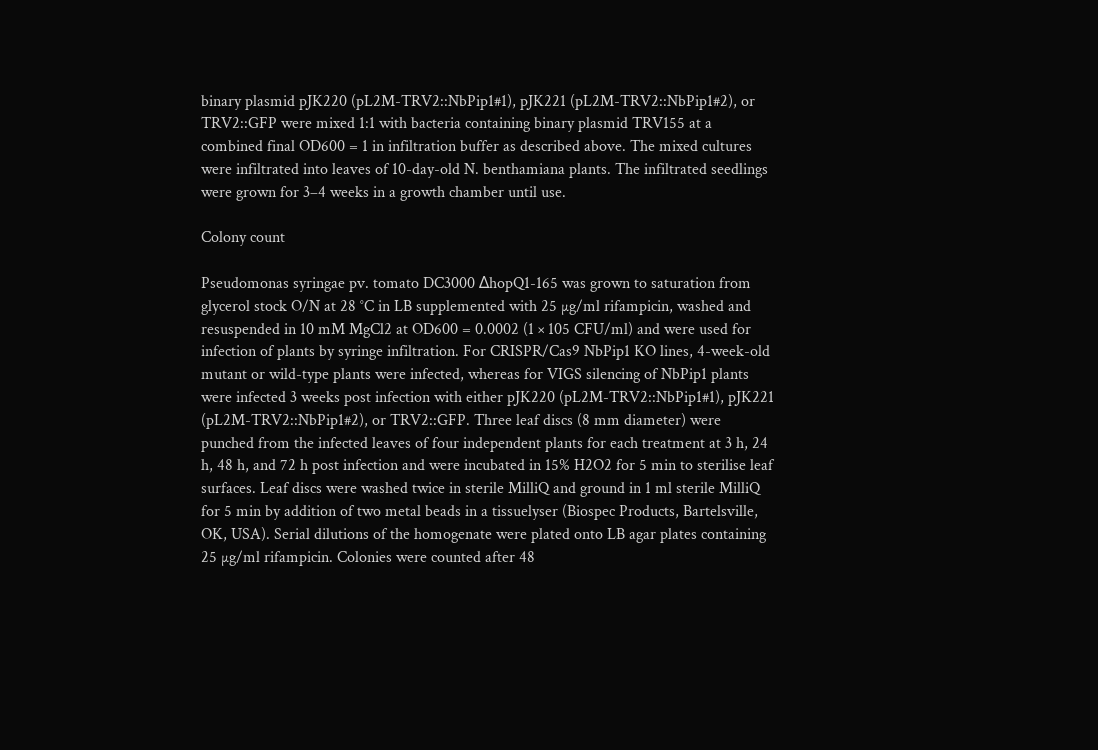binary plasmid pJK220 (pL2M-TRV2::NbPip1#1), pJK221 (pL2M-TRV2::NbPip1#2), or TRV2::GFP were mixed 1:1 with bacteria containing binary plasmid TRV155 at a combined final OD600 = 1 in infiltration buffer as described above. The mixed cultures were infiltrated into leaves of 10-day-old N. benthamiana plants. The infiltrated seedlings were grown for 3–4 weeks in a growth chamber until use.

Colony count

Pseudomonas syringae pv. tomato DC3000 ΔhopQ1-165 was grown to saturation from glycerol stock O/N at 28 °C in LB supplemented with 25 µg/ml rifampicin, washed and resuspended in 10 mM MgCl2 at OD600 = 0.0002 (1 × 105 CFU/ml) and were used for infection of plants by syringe infiltration. For CRISPR/Cas9 NbPip1 KO lines, 4-week-old mutant or wild-type plants were infected, whereas for VIGS silencing of NbPip1 plants were infected 3 weeks post infection with either pJK220 (pL2M-TRV2::NbPip1#1), pJK221 (pL2M-TRV2::NbPip1#2), or TRV2::GFP. Three leaf discs (8 mm diameter) were punched from the infected leaves of four independent plants for each treatment at 3 h, 24 h, 48 h, and 72 h post infection and were incubated in 15% H2O2 for 5 min to sterilise leaf surfaces. Leaf discs were washed twice in sterile MilliQ and ground in 1 ml sterile MilliQ for 5 min by addition of two metal beads in a tissuelyser (Biospec Products, Bartelsville, OK, USA). Serial dilutions of the homogenate were plated onto LB agar plates containing 25 µg/ml rifampicin. Colonies were counted after 48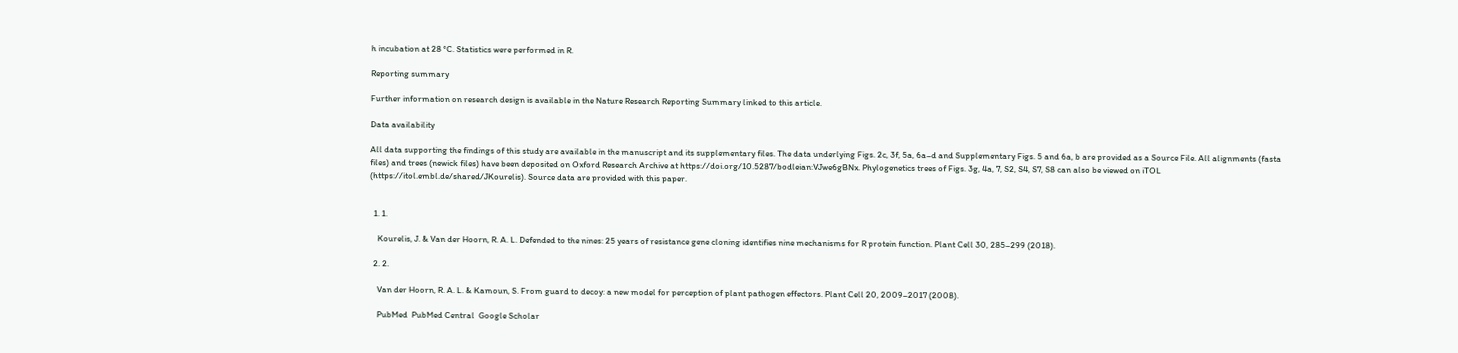h incubation at 28 °C. Statistics were performed in R.

Reporting summary

Further information on research design is available in the Nature Research Reporting Summary linked to this article.

Data availability

All data supporting the findings of this study are available in the manuscript and its supplementary files. The data underlying Figs. 2c, 3f, 5a, 6a–d and Supplementary Figs. 5 and 6a, b are provided as a Source File. All alignments (fasta files) and trees (newick files) have been deposited on Oxford Research Archive at https://doi.org/10.5287/bodleian:VJwe6gBNx. Phylogenetics trees of Figs. 3g, 4a, 7, S2, S4, S7, S8 can also be viewed on iTOL (https://itol.embl.de/shared/JKourelis). Source data are provided with this paper.


  1. 1.

    Kourelis, J. & Van der Hoorn, R. A. L. Defended to the nines: 25 years of resistance gene cloning identifies nine mechanisms for R protein function. Plant Cell 30, 285–299 (2018).

  2. 2.

    Van der Hoorn, R. A. L. & Kamoun, S. From guard to decoy: a new model for perception of plant pathogen effectors. Plant Cell 20, 2009–2017 (2008).

    PubMed  PubMed Central  Google Scholar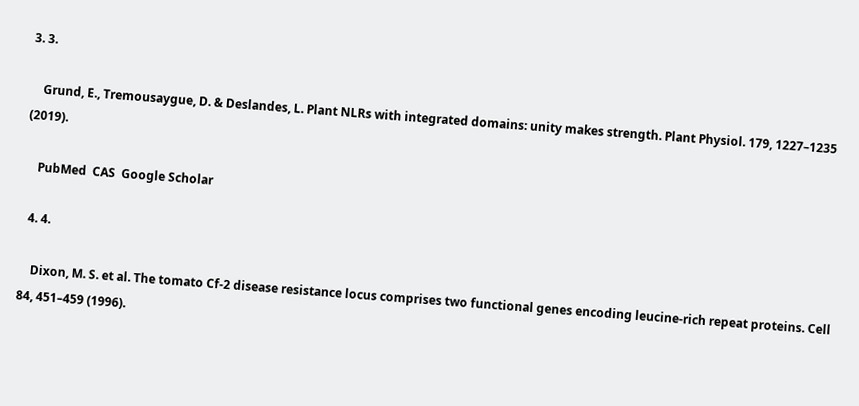3. 3.

    Grund, E., Tremousaygue, D. & Deslandes, L. Plant NLRs with integrated domains: unity makes strength. Plant Physiol. 179, 1227–1235 (2019).

    PubMed  CAS  Google Scholar

  4. 4.

    Dixon, M. S. et al. The tomato Cf-2 disease resistance locus comprises two functional genes encoding leucine-rich repeat proteins. Cell 84, 451–459 (1996).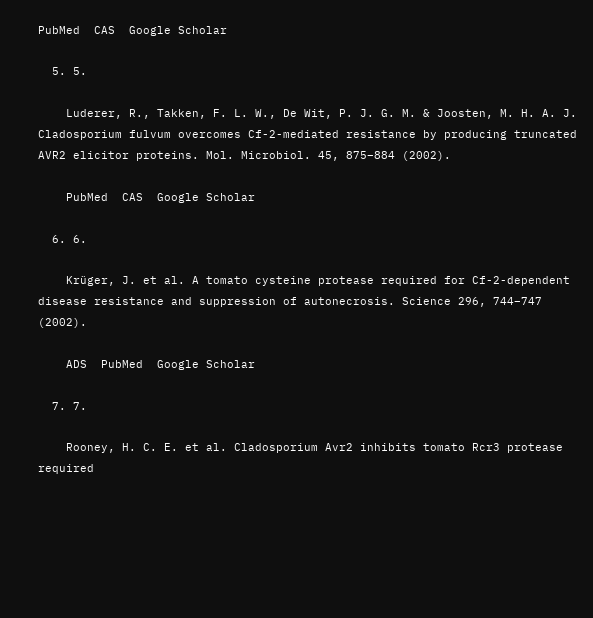PubMed  CAS  Google Scholar

  5. 5.

    Luderer, R., Takken, F. L. W., De Wit, P. J. G. M. & Joosten, M. H. A. J. Cladosporium fulvum overcomes Cf-2-mediated resistance by producing truncated AVR2 elicitor proteins. Mol. Microbiol. 45, 875–884 (2002).

    PubMed  CAS  Google Scholar

  6. 6.

    Krüger, J. et al. A tomato cysteine protease required for Cf-2-dependent disease resistance and suppression of autonecrosis. Science 296, 744–747 (2002).

    ADS  PubMed  Google Scholar

  7. 7.

    Rooney, H. C. E. et al. Cladosporium Avr2 inhibits tomato Rcr3 protease required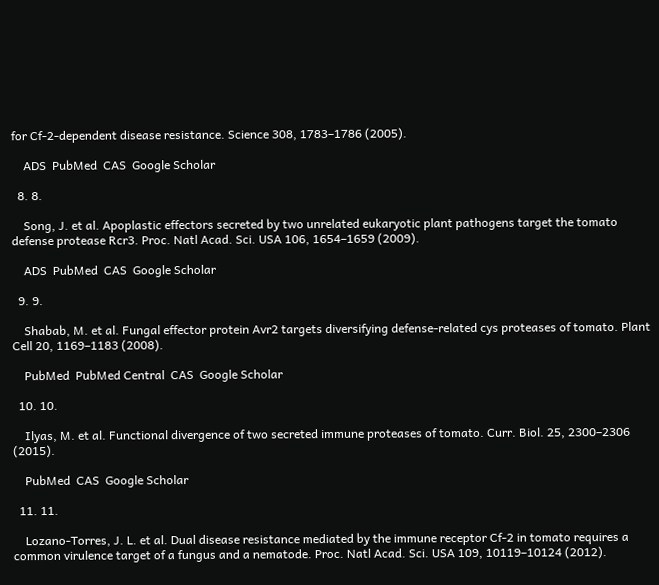for Cf-2-dependent disease resistance. Science 308, 1783–1786 (2005).

    ADS  PubMed  CAS  Google Scholar

  8. 8.

    Song, J. et al. Apoplastic effectors secreted by two unrelated eukaryotic plant pathogens target the tomato defense protease Rcr3. Proc. Natl Acad. Sci. USA 106, 1654–1659 (2009).

    ADS  PubMed  CAS  Google Scholar

  9. 9.

    Shabab, M. et al. Fungal effector protein Avr2 targets diversifying defense-related cys proteases of tomato. Plant Cell 20, 1169–1183 (2008).

    PubMed  PubMed Central  CAS  Google Scholar

  10. 10.

    Ilyas, M. et al. Functional divergence of two secreted immune proteases of tomato. Curr. Biol. 25, 2300–2306 (2015).

    PubMed  CAS  Google Scholar

  11. 11.

    Lozano-Torres, J. L. et al. Dual disease resistance mediated by the immune receptor Cf-2 in tomato requires a common virulence target of a fungus and a nematode. Proc. Natl Acad. Sci. USA 109, 10119–10124 (2012).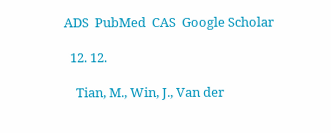ADS  PubMed  CAS  Google Scholar

  12. 12.

    Tian, M., Win, J., Van der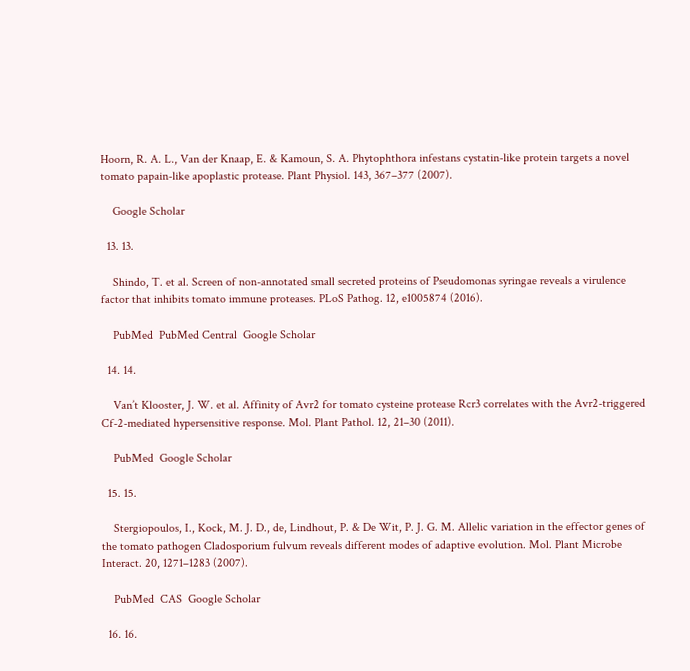Hoorn, R. A. L., Van der Knaap, E. & Kamoun, S. A. Phytophthora infestans cystatin-like protein targets a novel tomato papain-like apoplastic protease. Plant Physiol. 143, 367–377 (2007).

    Google Scholar

  13. 13.

    Shindo, T. et al. Screen of non-annotated small secreted proteins of Pseudomonas syringae reveals a virulence factor that inhibits tomato immune proteases. PLoS Pathog. 12, e1005874 (2016).

    PubMed  PubMed Central  Google Scholar

  14. 14.

    Van’t Klooster, J. W. et al. Affinity of Avr2 for tomato cysteine protease Rcr3 correlates with the Avr2-triggered Cf-2-mediated hypersensitive response. Mol. Plant Pathol. 12, 21–30 (2011).

    PubMed  Google Scholar

  15. 15.

    Stergiopoulos, I., Kock, M. J. D., de, Lindhout, P. & De Wit, P. J. G. M. Allelic variation in the effector genes of the tomato pathogen Cladosporium fulvum reveals different modes of adaptive evolution. Mol. Plant Microbe Interact. 20, 1271–1283 (2007).

    PubMed  CAS  Google Scholar

  16. 16.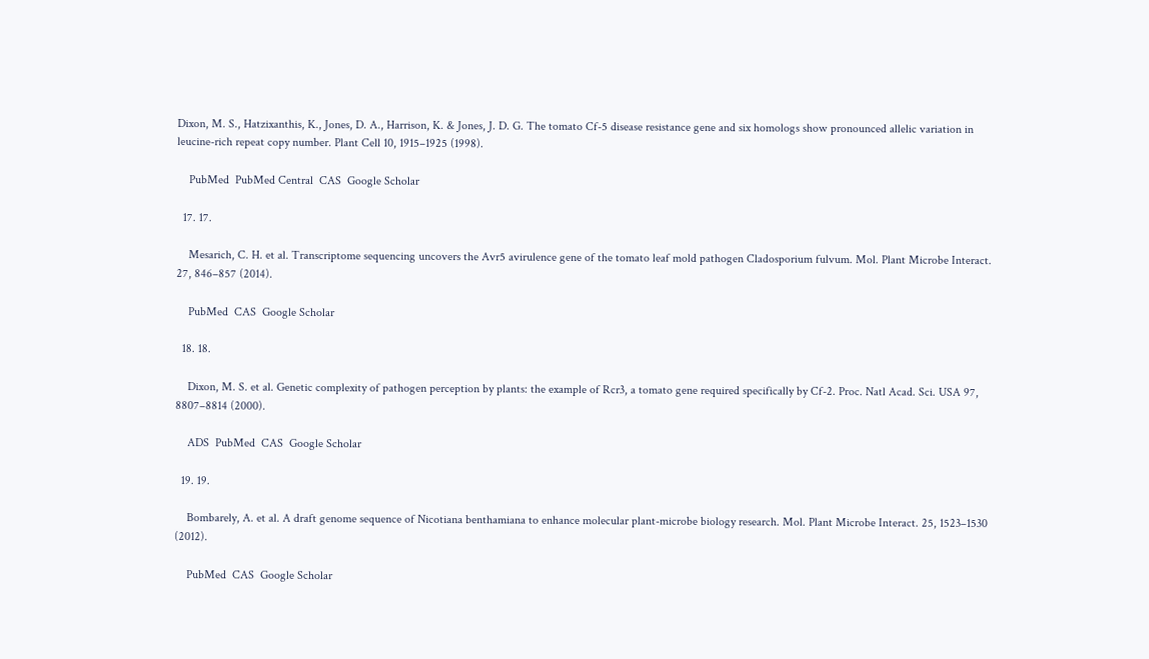Dixon, M. S., Hatzixanthis, K., Jones, D. A., Harrison, K. & Jones, J. D. G. The tomato Cf-5 disease resistance gene and six homologs show pronounced allelic variation in leucine-rich repeat copy number. Plant Cell 10, 1915–1925 (1998).

    PubMed  PubMed Central  CAS  Google Scholar

  17. 17.

    Mesarich, C. H. et al. Transcriptome sequencing uncovers the Avr5 avirulence gene of the tomato leaf mold pathogen Cladosporium fulvum. Mol. Plant Microbe Interact. 27, 846–857 (2014).

    PubMed  CAS  Google Scholar

  18. 18.

    Dixon, M. S. et al. Genetic complexity of pathogen perception by plants: the example of Rcr3, a tomato gene required specifically by Cf-2. Proc. Natl Acad. Sci. USA 97, 8807–8814 (2000).

    ADS  PubMed  CAS  Google Scholar

  19. 19.

    Bombarely, A. et al. A draft genome sequence of Nicotiana benthamiana to enhance molecular plant-microbe biology research. Mol. Plant Microbe Interact. 25, 1523–1530 (2012).

    PubMed  CAS  Google Scholar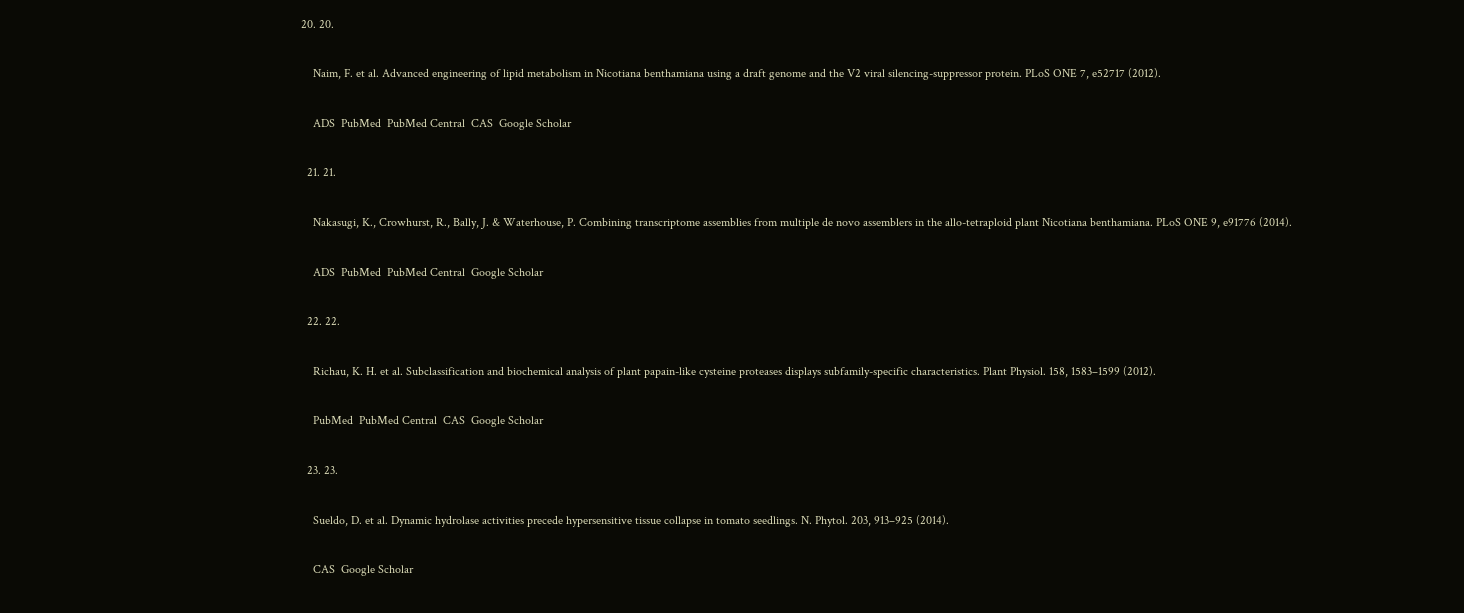20. 20.

    Naim, F. et al. Advanced engineering of lipid metabolism in Nicotiana benthamiana using a draft genome and the V2 viral silencing-suppressor protein. PLoS ONE 7, e52717 (2012).

    ADS  PubMed  PubMed Central  CAS  Google Scholar

  21. 21.

    Nakasugi, K., Crowhurst, R., Bally, J. & Waterhouse, P. Combining transcriptome assemblies from multiple de novo assemblers in the allo-tetraploid plant Nicotiana benthamiana. PLoS ONE 9, e91776 (2014).

    ADS  PubMed  PubMed Central  Google Scholar

  22. 22.

    Richau, K. H. et al. Subclassification and biochemical analysis of plant papain-like cysteine proteases displays subfamily-specific characteristics. Plant Physiol. 158, 1583–1599 (2012).

    PubMed  PubMed Central  CAS  Google Scholar

  23. 23.

    Sueldo, D. et al. Dynamic hydrolase activities precede hypersensitive tissue collapse in tomato seedlings. N. Phytol. 203, 913–925 (2014).

    CAS  Google Scholar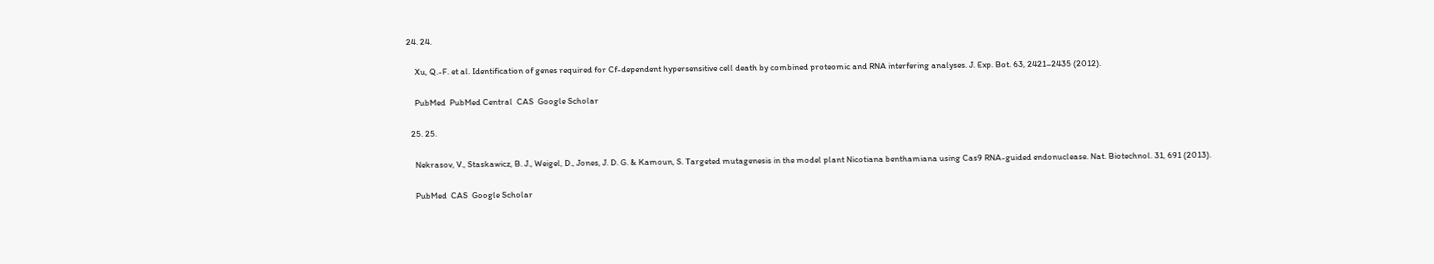24. 24.

    Xu, Q.-F. et al. Identification of genes required for Cf-dependent hypersensitive cell death by combined proteomic and RNA interfering analyses. J. Exp. Bot. 63, 2421–2435 (2012).

    PubMed  PubMed Central  CAS  Google Scholar

  25. 25.

    Nekrasov, V., Staskawicz, B. J., Weigel, D., Jones, J. D. G. & Kamoun, S. Targeted mutagenesis in the model plant Nicotiana benthamiana using Cas9 RNA-guided endonuclease. Nat. Biotechnol. 31, 691 (2013).

    PubMed  CAS  Google Scholar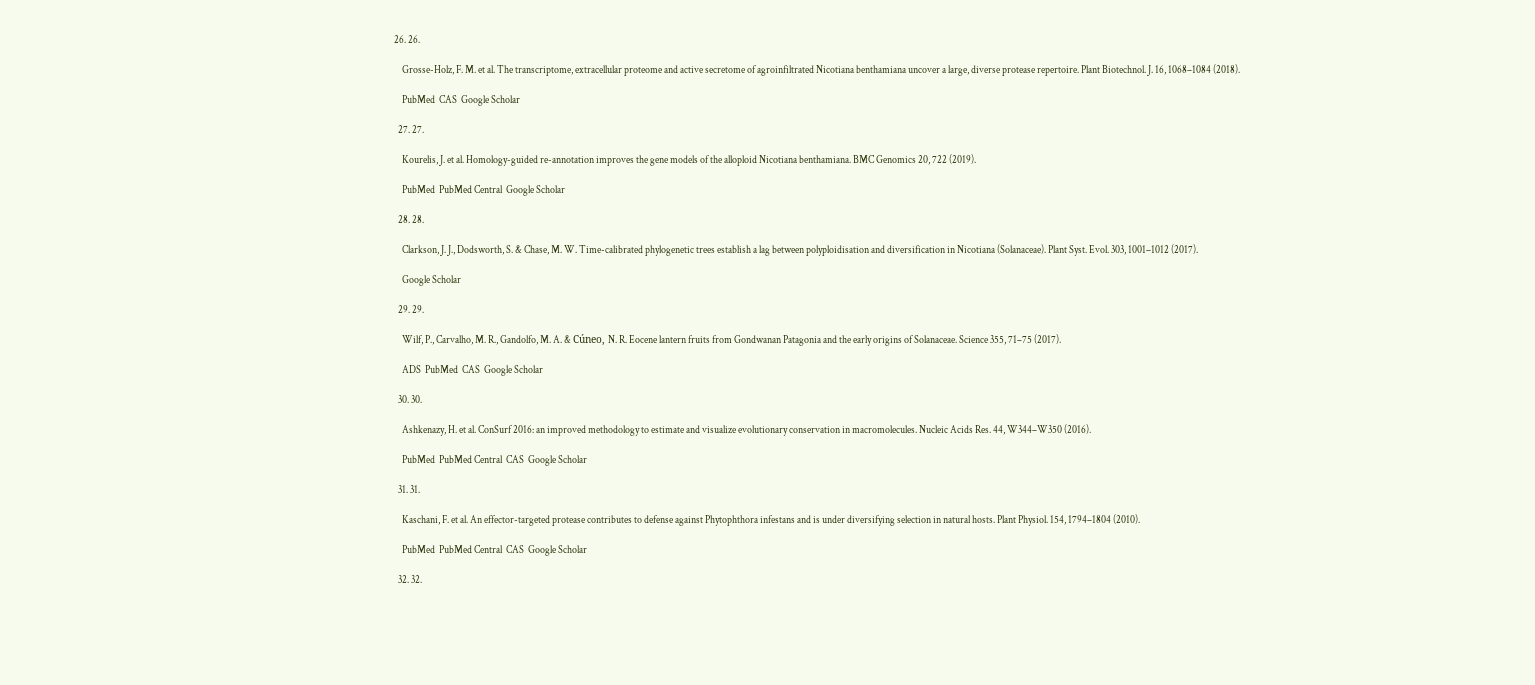26. 26.

    Grosse-Holz, F. M. et al. The transcriptome, extracellular proteome and active secretome of agroinfiltrated Nicotiana benthamiana uncover a large, diverse protease repertoire. Plant Biotechnol. J. 16, 1068–1084 (2018).

    PubMed  CAS  Google Scholar

  27. 27.

    Kourelis, J. et al. Homology-guided re-annotation improves the gene models of the alloploid Nicotiana benthamiana. BMC Genomics 20, 722 (2019).

    PubMed  PubMed Central  Google Scholar

  28. 28.

    Clarkson, J. J., Dodsworth, S. & Chase, M. W. Time-calibrated phylogenetic trees establish a lag between polyploidisation and diversification in Nicotiana (Solanaceae). Plant Syst. Evol. 303, 1001–1012 (2017).

    Google Scholar

  29. 29.

    Wilf, P., Carvalho, M. R., Gandolfo, M. A. & Cúneo, N. R. Eocene lantern fruits from Gondwanan Patagonia and the early origins of Solanaceae. Science 355, 71–75 (2017).

    ADS  PubMed  CAS  Google Scholar

  30. 30.

    Ashkenazy, H. et al. ConSurf 2016: an improved methodology to estimate and visualize evolutionary conservation in macromolecules. Nucleic Acids Res. 44, W344–W350 (2016).

    PubMed  PubMed Central  CAS  Google Scholar

  31. 31.

    Kaschani, F. et al. An effector-targeted protease contributes to defense against Phytophthora infestans and is under diversifying selection in natural hosts. Plant Physiol. 154, 1794–1804 (2010).

    PubMed  PubMed Central  CAS  Google Scholar

  32. 32.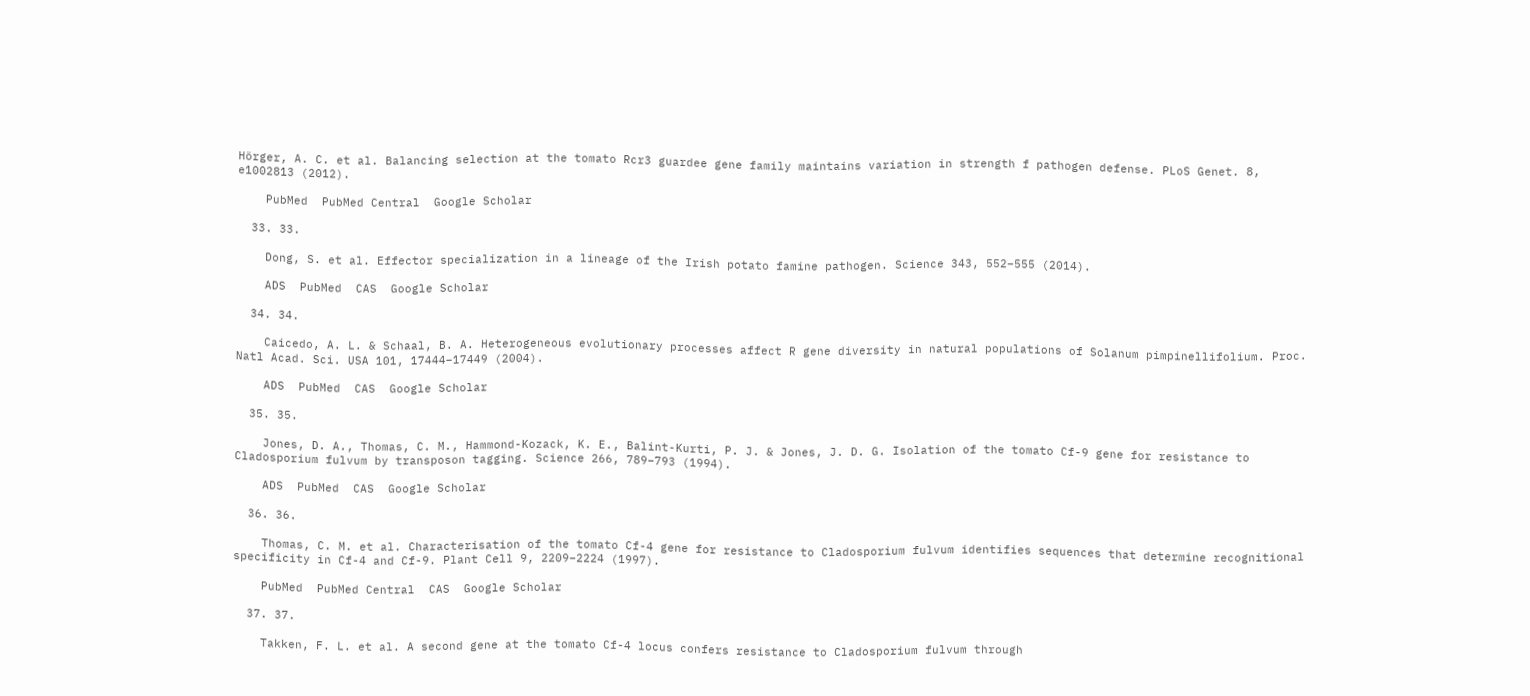Hörger, A. C. et al. Balancing selection at the tomato Rcr3 guardee gene family maintains variation in strength f pathogen defense. PLoS Genet. 8, e1002813 (2012).

    PubMed  PubMed Central  Google Scholar

  33. 33.

    Dong, S. et al. Effector specialization in a lineage of the Irish potato famine pathogen. Science 343, 552–555 (2014).

    ADS  PubMed  CAS  Google Scholar

  34. 34.

    Caicedo, A. L. & Schaal, B. A. Heterogeneous evolutionary processes affect R gene diversity in natural populations of Solanum pimpinellifolium. Proc. Natl Acad. Sci. USA 101, 17444–17449 (2004).

    ADS  PubMed  CAS  Google Scholar

  35. 35.

    Jones, D. A., Thomas, C. M., Hammond-Kozack, K. E., Balint-Kurti, P. J. & Jones, J. D. G. Isolation of the tomato Cf-9 gene for resistance to Cladosporium fulvum by transposon tagging. Science 266, 789–793 (1994).

    ADS  PubMed  CAS  Google Scholar

  36. 36.

    Thomas, C. M. et al. Characterisation of the tomato Cf-4 gene for resistance to Cladosporium fulvum identifies sequences that determine recognitional specificity in Cf-4 and Cf-9. Plant Cell 9, 2209–2224 (1997).

    PubMed  PubMed Central  CAS  Google Scholar

  37. 37.

    Takken, F. L. et al. A second gene at the tomato Cf-4 locus confers resistance to Cladosporium fulvum through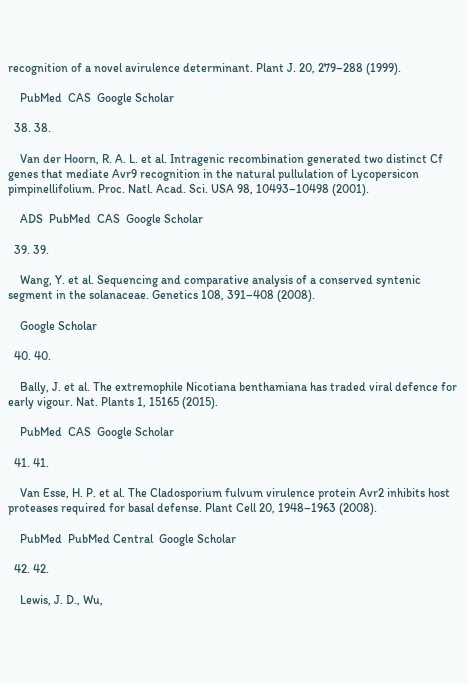recognition of a novel avirulence determinant. Plant J. 20, 279–288 (1999).

    PubMed  CAS  Google Scholar

  38. 38.

    Van der Hoorn, R. A. L. et al. Intragenic recombination generated two distinct Cf genes that mediate Avr9 recognition in the natural pullulation of Lycopersicon pimpinellifolium. Proc. Natl. Acad. Sci. USA 98, 10493–10498 (2001).

    ADS  PubMed  CAS  Google Scholar

  39. 39.

    Wang, Y. et al. Sequencing and comparative analysis of a conserved syntenic segment in the solanaceae. Genetics 108, 391–408 (2008).

    Google Scholar

  40. 40.

    Bally, J. et al. The extremophile Nicotiana benthamiana has traded viral defence for early vigour. Nat. Plants 1, 15165 (2015).

    PubMed  CAS  Google Scholar

  41. 41.

    Van Esse, H. P. et al. The Cladosporium fulvum virulence protein Avr2 inhibits host proteases required for basal defense. Plant Cell 20, 1948–1963 (2008).

    PubMed  PubMed Central  Google Scholar

  42. 42.

    Lewis, J. D., Wu,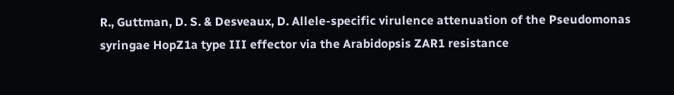R., Guttman, D. S. & Desveaux, D. Allele-specific virulence attenuation of the Pseudomonas syringae HopZ1a type III effector via the Arabidopsis ZAR1 resistance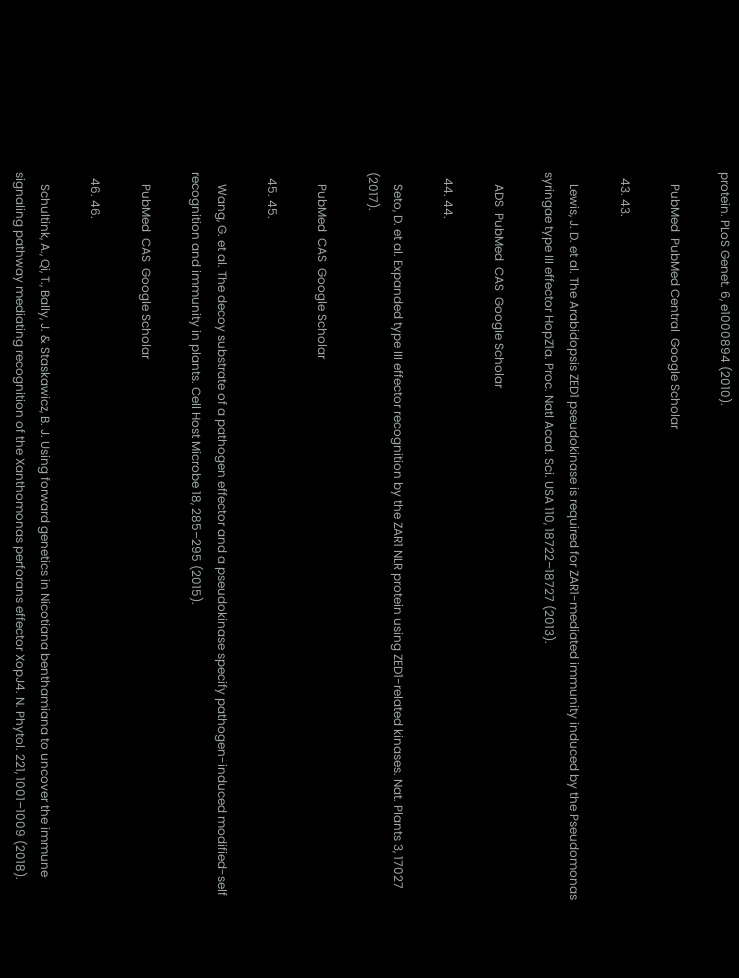protein. PLoS Genet. 6, e1000894 (2010).

    PubMed  PubMed Central  Google Scholar

  43. 43.

    Lewis, J. D. et al. The Arabidopsis ZED1 pseudokinase is required for ZAR1-mediated immunity induced by the Pseudomonas syringae type III effector HopZ1a. Proc. Natl Acad. Sci. USA 110, 18722–18727 (2013).

    ADS  PubMed  CAS  Google Scholar

  44. 44.

    Seto, D. et al. Expanded type III effector recognition by the ZAR1 NLR protein using ZED1-related kinases. Nat. Plants 3, 17027 (2017).

    PubMed  CAS  Google Scholar

  45. 45.

    Wang, G. et al. The decoy substrate of a pathogen effector and a pseudokinase specify pathogen-induced modified-self recognition and immunity in plants. Cell Host Microbe 18, 285–295 (2015).

    PubMed  CAS  Google Scholar

  46. 46.

    Schultink, A., Qi, T., Bally, J. & Staskawicz, B. J. Using forward genetics in Nicotiana benthamiana to uncover the immune signaling pathway mediating recognition of the Xanthomonas perforans effector XopJ4. N. Phytol. 221, 1001–1009 (2018).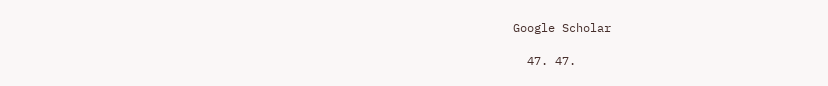Google Scholar

  47. 47.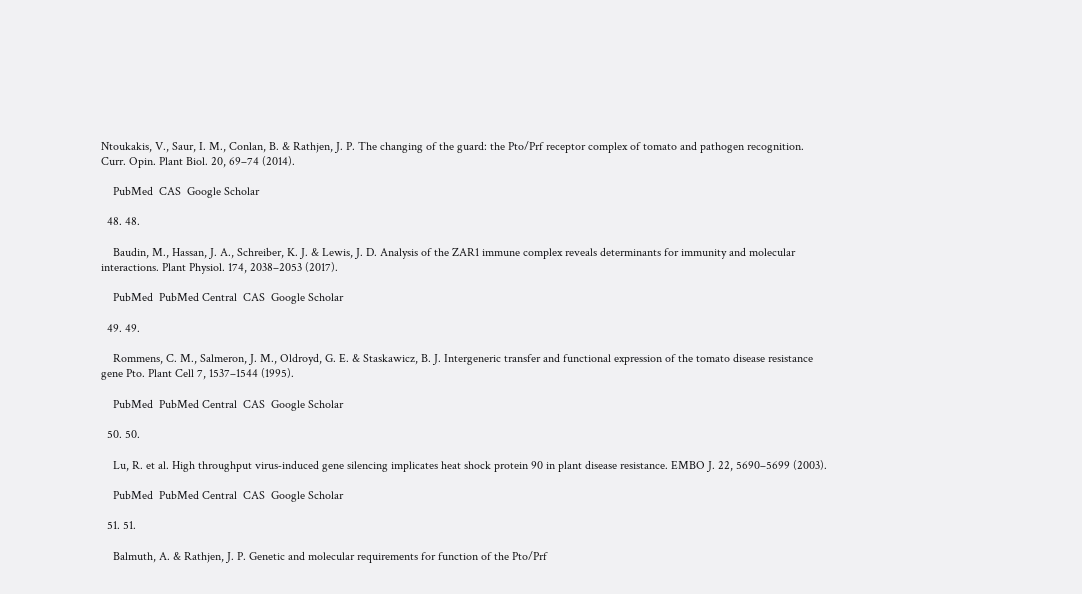Ntoukakis, V., Saur, I. M., Conlan, B. & Rathjen, J. P. The changing of the guard: the Pto/Prf receptor complex of tomato and pathogen recognition. Curr. Opin. Plant Biol. 20, 69–74 (2014).

    PubMed  CAS  Google Scholar

  48. 48.

    Baudin, M., Hassan, J. A., Schreiber, K. J. & Lewis, J. D. Analysis of the ZAR1 immune complex reveals determinants for immunity and molecular interactions. Plant Physiol. 174, 2038–2053 (2017).

    PubMed  PubMed Central  CAS  Google Scholar

  49. 49.

    Rommens, C. M., Salmeron, J. M., Oldroyd, G. E. & Staskawicz, B. J. Intergeneric transfer and functional expression of the tomato disease resistance gene Pto. Plant Cell 7, 1537–1544 (1995).

    PubMed  PubMed Central  CAS  Google Scholar

  50. 50.

    Lu, R. et al. High throughput virus‐induced gene silencing implicates heat shock protein 90 in plant disease resistance. EMBO J. 22, 5690–5699 (2003).

    PubMed  PubMed Central  CAS  Google Scholar

  51. 51.

    Balmuth, A. & Rathjen, J. P. Genetic and molecular requirements for function of the Pto/Prf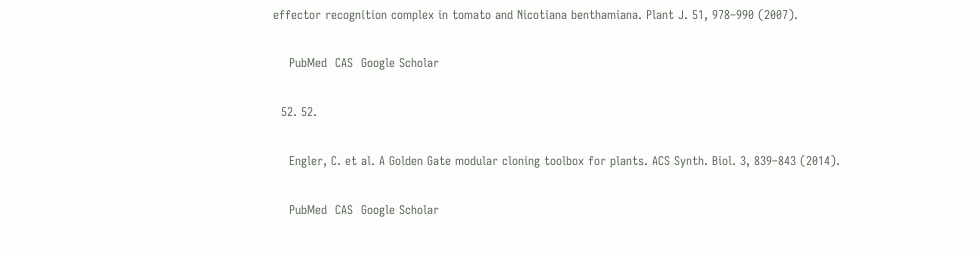effector recognition complex in tomato and Nicotiana benthamiana. Plant J. 51, 978–990 (2007).

    PubMed  CAS  Google Scholar

  52. 52.

    Engler, C. et al. A Golden Gate modular cloning toolbox for plants. ACS Synth. Biol. 3, 839–843 (2014).

    PubMed  CAS  Google Scholar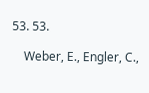53. 53.

    Weber, E., Engler, C.,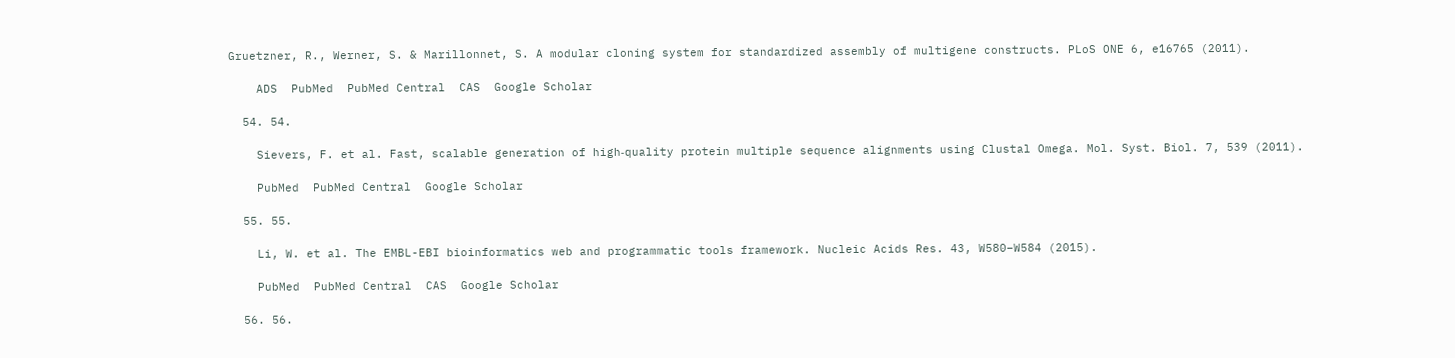Gruetzner, R., Werner, S. & Marillonnet, S. A modular cloning system for standardized assembly of multigene constructs. PLoS ONE 6, e16765 (2011).

    ADS  PubMed  PubMed Central  CAS  Google Scholar

  54. 54.

    Sievers, F. et al. Fast, scalable generation of high‐quality protein multiple sequence alignments using Clustal Omega. Mol. Syst. Biol. 7, 539 (2011).

    PubMed  PubMed Central  Google Scholar

  55. 55.

    Li, W. et al. The EMBL-EBI bioinformatics web and programmatic tools framework. Nucleic Acids Res. 43, W580–W584 (2015).

    PubMed  PubMed Central  CAS  Google Scholar

  56. 56.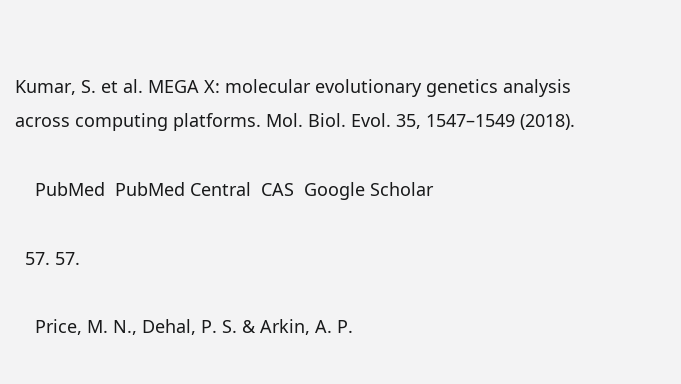Kumar, S. et al. MEGA X: molecular evolutionary genetics analysis across computing platforms. Mol. Biol. Evol. 35, 1547–1549 (2018).

    PubMed  PubMed Central  CAS  Google Scholar

  57. 57.

    Price, M. N., Dehal, P. S. & Arkin, A. P.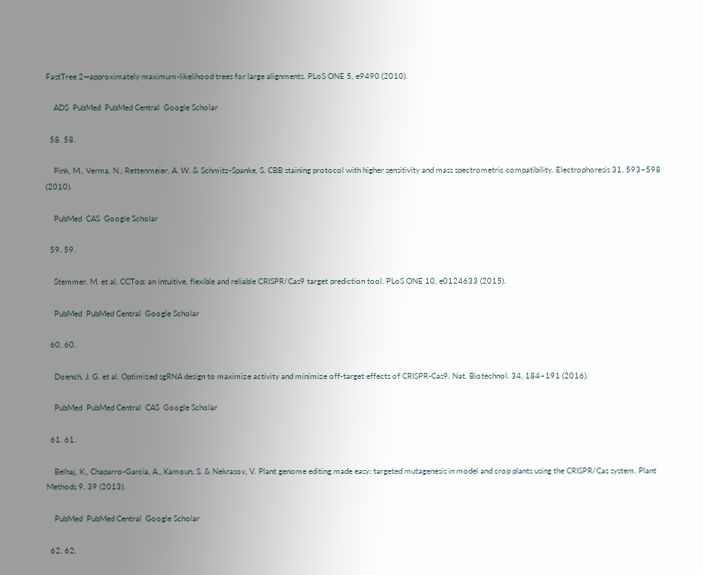FastTree 2—approximately maximum-likelihood trees for large alignments. PLoS ONE 5, e9490 (2010).

    ADS  PubMed  PubMed Central  Google Scholar

  58. 58.

    Pink, M., Verma, N., Rettenmeier, A. W. & Schmitz-Spanke, S. CBB staining protocol with higher sensitivity and mass spectrometric compatibility. Electrophoresis 31, 593–598 (2010).

    PubMed  CAS  Google Scholar

  59. 59.

    Stemmer, M. et al. CCTop: an intuitive, flexible and reliable CRISPR/Cas9 target prediction tool. PLoS ONE 10, e0124633 (2015).

    PubMed  PubMed Central  Google Scholar

  60. 60.

    Doench, J. G. et al. Optimized sgRNA design to maximize activity and minimize off-target effects of CRISPR-Cas9. Nat. Biotechnol. 34, 184–191 (2016).

    PubMed  PubMed Central  CAS  Google Scholar

  61. 61.

    Belhaj, K., Chaparro-Garcia, A., Kamoun, S. & Nekrasov, V. Plant genome editing made easy: targeted mutagenesis in model and crop plants using the CRISPR/Cas system. Plant Methods 9, 39 (2013).

    PubMed  PubMed Central  Google Scholar

  62. 62.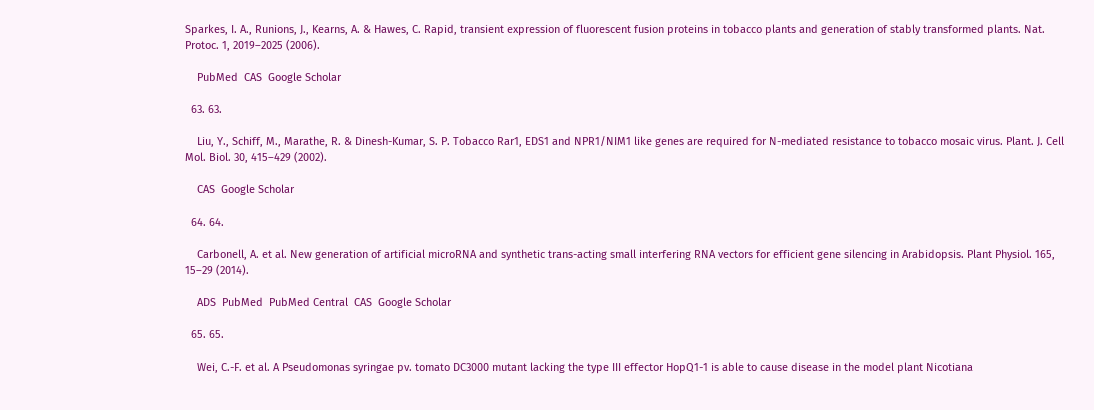Sparkes, I. A., Runions, J., Kearns, A. & Hawes, C. Rapid, transient expression of fluorescent fusion proteins in tobacco plants and generation of stably transformed plants. Nat. Protoc. 1, 2019–2025 (2006).

    PubMed  CAS  Google Scholar

  63. 63.

    Liu, Y., Schiff, M., Marathe, R. & Dinesh-Kumar, S. P. Tobacco Rar1, EDS1 and NPR1/NIM1 like genes are required for N-mediated resistance to tobacco mosaic virus. Plant. J. Cell Mol. Biol. 30, 415–429 (2002).

    CAS  Google Scholar

  64. 64.

    Carbonell, A. et al. New generation of artificial microRNA and synthetic trans-acting small interfering RNA vectors for efficient gene silencing in Arabidopsis. Plant Physiol. 165, 15–29 (2014).

    ADS  PubMed  PubMed Central  CAS  Google Scholar

  65. 65.

    Wei, C.-F. et al. A Pseudomonas syringae pv. tomato DC3000 mutant lacking the type III effector HopQ1-1 is able to cause disease in the model plant Nicotiana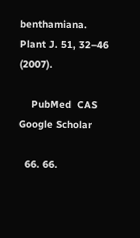benthamiana. Plant J. 51, 32–46 (2007).

    PubMed  CAS  Google Scholar

  66. 66.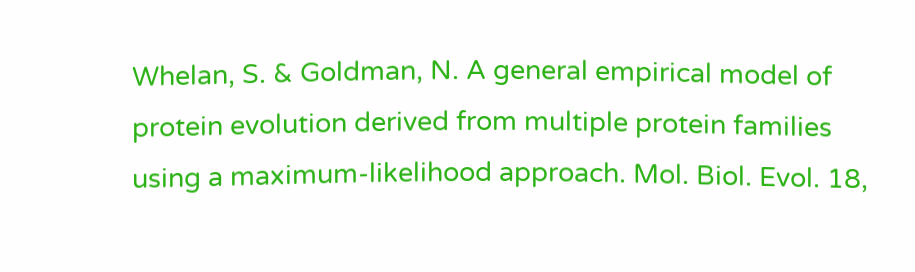Whelan, S. & Goldman, N. A general empirical model of protein evolution derived from multiple protein families using a maximum-likelihood approach. Mol. Biol. Evol. 18,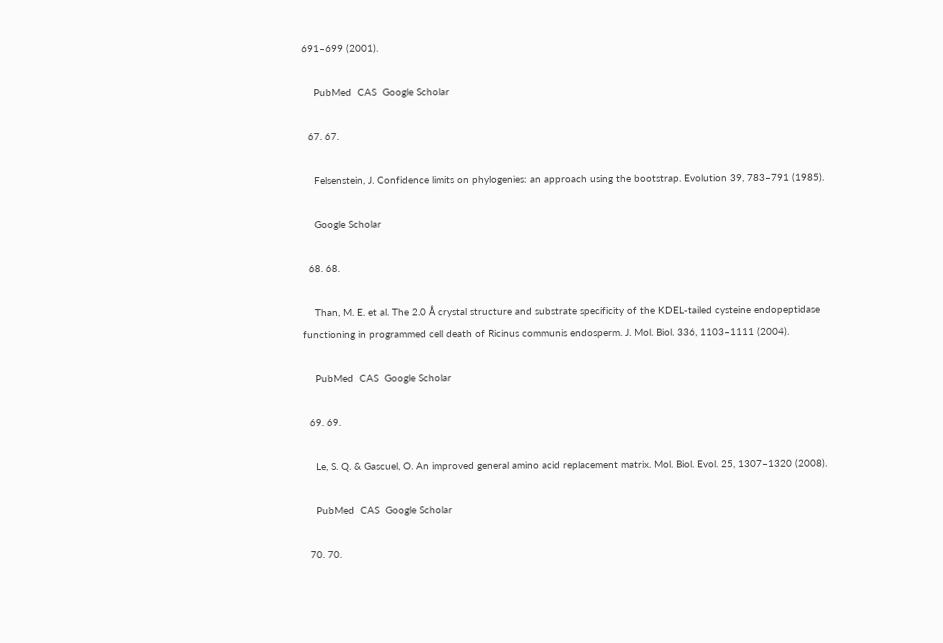691–699 (2001).

    PubMed  CAS  Google Scholar

  67. 67.

    Felsenstein, J. Confidence limits on phylogenies: an approach using the bootstrap. Evolution 39, 783–791 (1985).

    Google Scholar

  68. 68.

    Than, M. E. et al. The 2.0 Å crystal structure and substrate specificity of the KDEL-tailed cysteine endopeptidase functioning in programmed cell death of Ricinus communis endosperm. J. Mol. Biol. 336, 1103–1111 (2004).

    PubMed  CAS  Google Scholar

  69. 69.

    Le, S. Q. & Gascuel, O. An improved general amino acid replacement matrix. Mol. Biol. Evol. 25, 1307–1320 (2008).

    PubMed  CAS  Google Scholar

  70. 70.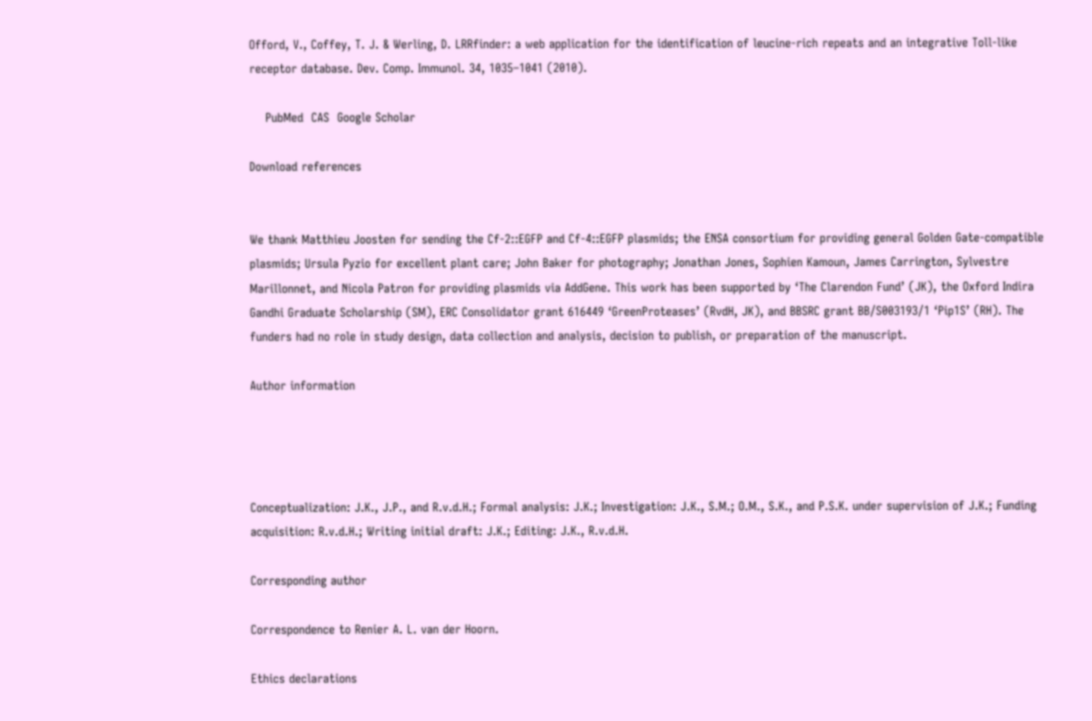Offord, V., Coffey, T. J. & Werling, D. LRRfinder: a web application for the identification of leucine-rich repeats and an integrative Toll-like receptor database. Dev. Comp. Immunol. 34, 1035–1041 (2010).

    PubMed  CAS  Google Scholar

Download references


We thank Matthieu Joosten for sending the Cf-2::EGFP and Cf-4::EGFP plasmids; the ENSA consortium for providing general Golden Gate-compatible plasmids; Ursula Pyzio for excellent plant care; John Baker for photography; Jonathan Jones, Sophien Kamoun, James Carrington, Sylvestre Marillonnet, and Nicola Patron for providing plasmids via AddGene. This work has been supported by ‘The Clarendon Fund’ (JK), the Oxford Indira Gandhi Graduate Scholarship (SM), ERC Consolidator grant 616449 ‘GreenProteases’ (RvdH, JK), and BBSRC grant BB/S003193/1 ‘Pip1S’ (RH). The funders had no role in study design, data collection and analysis, decision to publish, or preparation of the manuscript.

Author information




Conceptualization: J.K., J.P., and R.v.d.H.; Formal analysis: J.K.; Investigation: J.K., S.M.; O.M., S.K., and P.S.K. under supervision of J.K.; Funding acquisition: R.v.d.H.; Writing initial draft: J.K.; Editing: J.K., R.v.d.H.

Corresponding author

Correspondence to Renier A. L. van der Hoorn.

Ethics declarations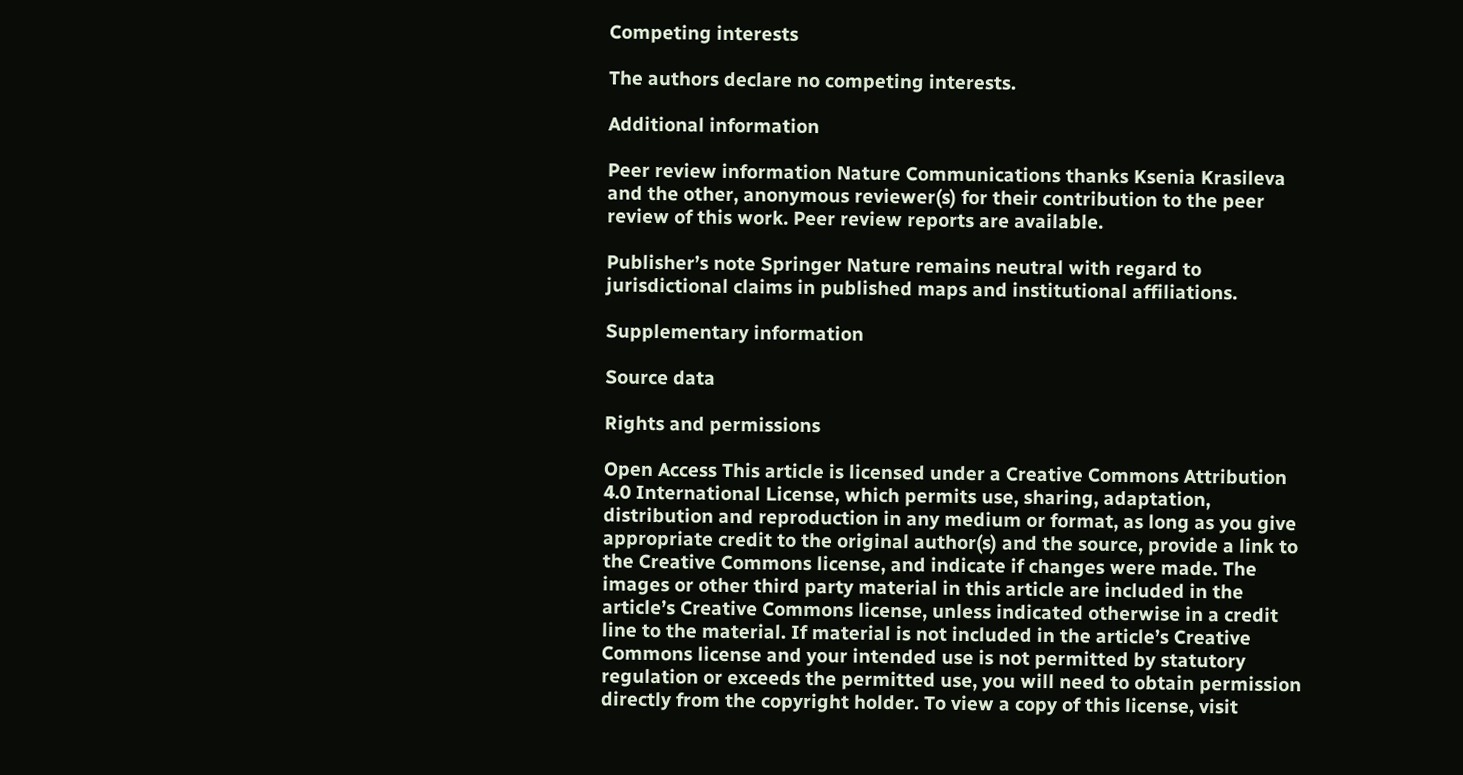Competing interests

The authors declare no competing interests.

Additional information

Peer review information Nature Communications thanks Ksenia Krasileva and the other, anonymous reviewer(s) for their contribution to the peer review of this work. Peer review reports are available.

Publisher’s note Springer Nature remains neutral with regard to jurisdictional claims in published maps and institutional affiliations.

Supplementary information

Source data

Rights and permissions

Open Access This article is licensed under a Creative Commons Attribution 4.0 International License, which permits use, sharing, adaptation, distribution and reproduction in any medium or format, as long as you give appropriate credit to the original author(s) and the source, provide a link to the Creative Commons license, and indicate if changes were made. The images or other third party material in this article are included in the article’s Creative Commons license, unless indicated otherwise in a credit line to the material. If material is not included in the article’s Creative Commons license and your intended use is not permitted by statutory regulation or exceeds the permitted use, you will need to obtain permission directly from the copyright holder. To view a copy of this license, visit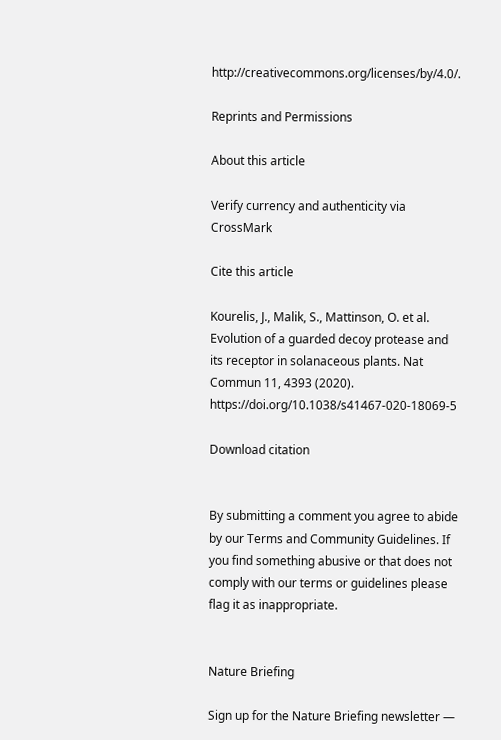http://creativecommons.org/licenses/by/4.0/.

Reprints and Permissions

About this article

Verify currency and authenticity via CrossMark

Cite this article

Kourelis, J., Malik, S., Mattinson, O. et al. Evolution of a guarded decoy protease and its receptor in solanaceous plants. Nat Commun 11, 4393 (2020). https://doi.org/10.1038/s41467-020-18069-5

Download citation


By submitting a comment you agree to abide by our Terms and Community Guidelines. If you find something abusive or that does not comply with our terms or guidelines please flag it as inappropriate.


Nature Briefing

Sign up for the Nature Briefing newsletter —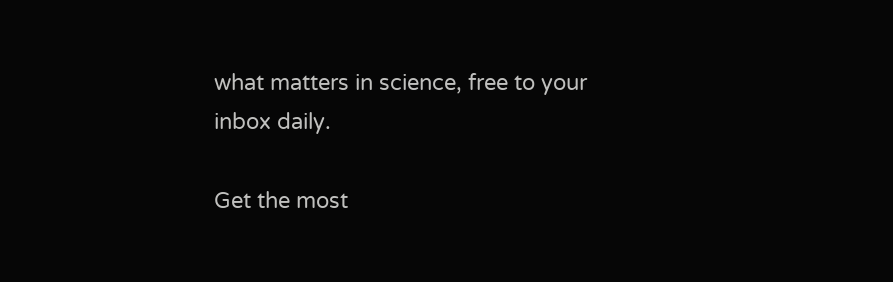what matters in science, free to your inbox daily.

Get the most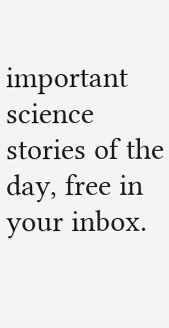important science stories of the day, free in your inbox.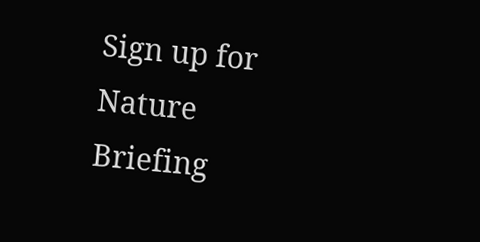Sign up for Nature Briefing